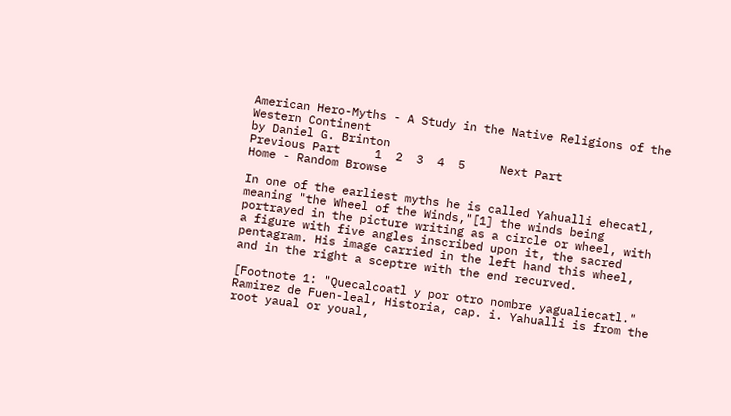American Hero-Myths - A Study in the Native Religions of the Western Continent
by Daniel G. Brinton
Previous Part     1  2  3  4  5     Next Part
Home - Random Browse

In one of the earliest myths he is called Yahualli ehecatl, meaning "the Wheel of the Winds,"[1] the winds being portrayed in the picture writing as a circle or wheel, with a figure with five angles inscribed upon it, the sacred pentagram. His image carried in the left hand this wheel, and in the right a sceptre with the end recurved.

[Footnote 1: "Quecalcoatl y por otro nombre yagualiecatl." Ramirez de Fuen-leal, Historia, cap. i. Yahualli is from the root yaual or youal,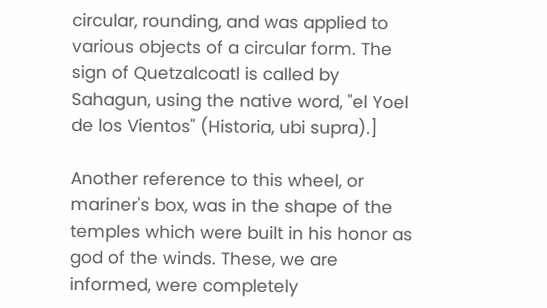circular, rounding, and was applied to various objects of a circular form. The sign of Quetzalcoatl is called by Sahagun, using the native word, "el Yoel de los Vientos" (Historia, ubi supra).]

Another reference to this wheel, or mariner's box, was in the shape of the temples which were built in his honor as god of the winds. These, we are informed, were completely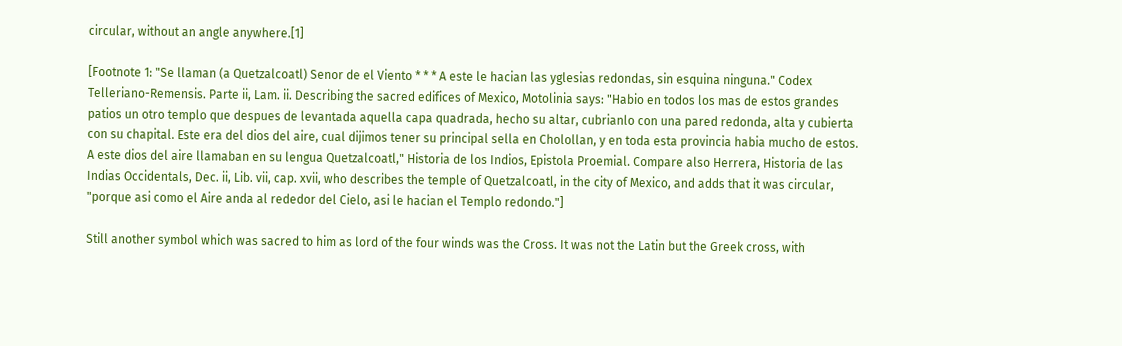circular, without an angle anywhere.[1]

[Footnote 1: "Se llaman (a Quetzalcoatl) Senor de el Viento * * * A este le hacian las yglesias redondas, sin esquina ninguna." Codex Telleriano-Remensis. Parte ii, Lam. ii. Describing the sacred edifices of Mexico, Motolinia says: "Habio en todos los mas de estos grandes patios un otro templo que despues de levantada aquella capa quadrada, hecho su altar, cubrianlo con una pared redonda, alta y cubierta con su chapital. Este era del dios del aire, cual dijimos tener su principal sella en Cholollan, y en toda esta provincia habia mucho de estos. A este dios del aire llamaban en su lengua Quetzalcoatl," Historia de los Indios, Epistola Proemial. Compare also Herrera, Historia de las Indias Occidentals, Dec. ii, Lib. vii, cap. xvii, who describes the temple of Quetzalcoatl, in the city of Mexico, and adds that it was circular, "porque asi como el Aire anda al rededor del Cielo, asi le hacian el Templo redondo."]

Still another symbol which was sacred to him as lord of the four winds was the Cross. It was not the Latin but the Greek cross, with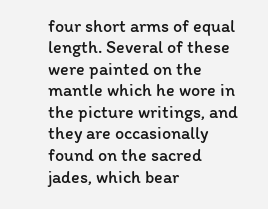four short arms of equal length. Several of these were painted on the mantle which he wore in the picture writings, and they are occasionally found on the sacred jades, which bear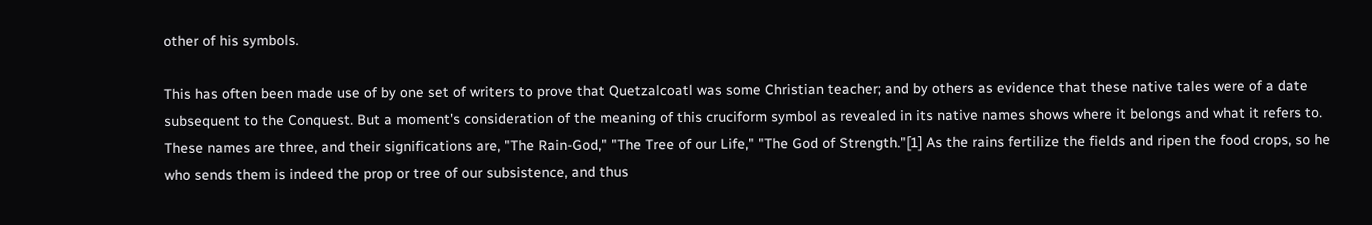other of his symbols.

This has often been made use of by one set of writers to prove that Quetzalcoatl was some Christian teacher; and by others as evidence that these native tales were of a date subsequent to the Conquest. But a moment's consideration of the meaning of this cruciform symbol as revealed in its native names shows where it belongs and what it refers to. These names are three, and their significations are, "The Rain-God," "The Tree of our Life," "The God of Strength."[1] As the rains fertilize the fields and ripen the food crops, so he who sends them is indeed the prop or tree of our subsistence, and thus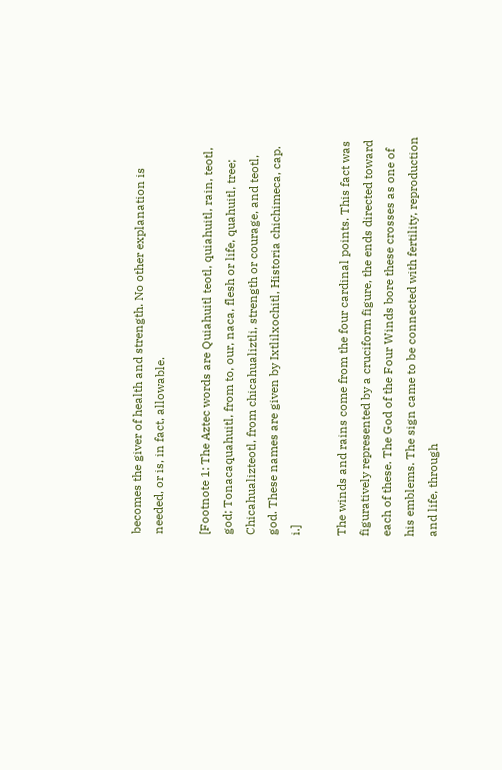becomes the giver of health and strength. No other explanation is needed, or is, in fact, allowable.

[Footnote 1: The Aztec words are Quiahuitl teotl, quiahuitl, rain, teotl, god; Tonacaquahuitl, from to, our, naca, flesh or life, quahuitl, tree; Chicahualizteotl, from chicahualiztli, strength or courage, and teotl, god. These names are given by Ixtlilxochitl, Historia chichimeca, cap. i.]

The winds and rains come from the four cardinal points. This fact was figuratively represented by a cruciform figure, the ends directed toward each of these. The God of the Four Winds bore these crosses as one of his emblems. The sign came to be connected with fertility, reproduction and life, through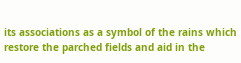its associations as a symbol of the rains which restore the parched fields and aid in the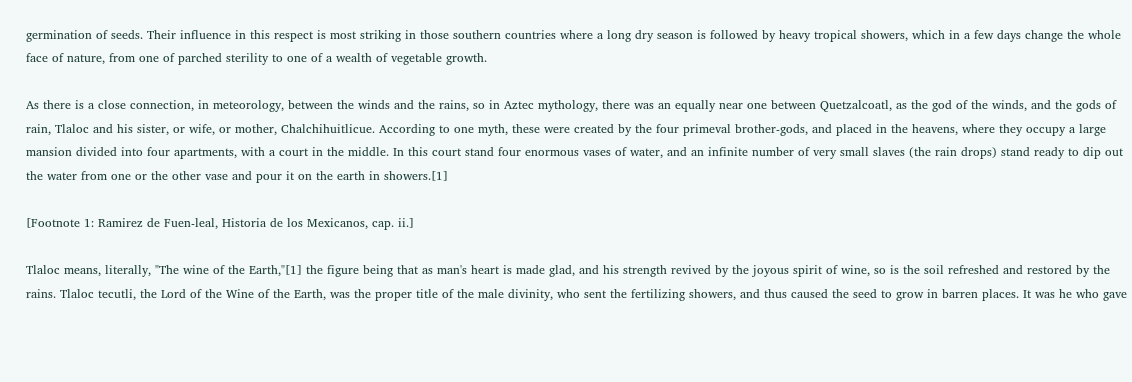germination of seeds. Their influence in this respect is most striking in those southern countries where a long dry season is followed by heavy tropical showers, which in a few days change the whole face of nature, from one of parched sterility to one of a wealth of vegetable growth.

As there is a close connection, in meteorology, between the winds and the rains, so in Aztec mythology, there was an equally near one between Quetzalcoatl, as the god of the winds, and the gods of rain, Tlaloc and his sister, or wife, or mother, Chalchihuitlicue. According to one myth, these were created by the four primeval brother-gods, and placed in the heavens, where they occupy a large mansion divided into four apartments, with a court in the middle. In this court stand four enormous vases of water, and an infinite number of very small slaves (the rain drops) stand ready to dip out the water from one or the other vase and pour it on the earth in showers.[1]

[Footnote 1: Ramirez de Fuen-leal, Historia de los Mexicanos, cap. ii.]

Tlaloc means, literally, "The wine of the Earth,"[1] the figure being that as man's heart is made glad, and his strength revived by the joyous spirit of wine, so is the soil refreshed and restored by the rains. Tlaloc tecutli, the Lord of the Wine of the Earth, was the proper title of the male divinity, who sent the fertilizing showers, and thus caused the seed to grow in barren places. It was he who gave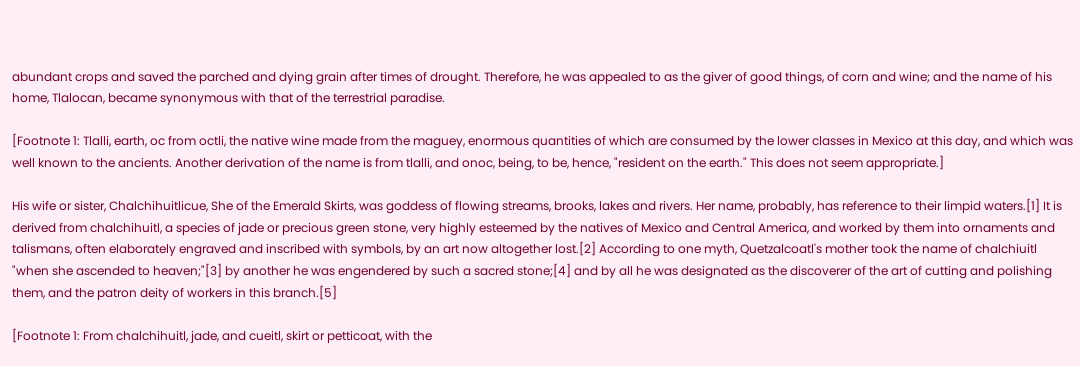abundant crops and saved the parched and dying grain after times of drought. Therefore, he was appealed to as the giver of good things, of corn and wine; and the name of his home, Tlalocan, became synonymous with that of the terrestrial paradise.

[Footnote 1: Tlalli, earth, oc from octli, the native wine made from the maguey, enormous quantities of which are consumed by the lower classes in Mexico at this day, and which was well known to the ancients. Another derivation of the name is from tlalli, and onoc, being, to be, hence, "resident on the earth." This does not seem appropriate.]

His wife or sister, Chalchihuitlicue, She of the Emerald Skirts, was goddess of flowing streams, brooks, lakes and rivers. Her name, probably, has reference to their limpid waters.[1] It is derived from chalchihuitl, a species of jade or precious green stone, very highly esteemed by the natives of Mexico and Central America, and worked by them into ornaments and talismans, often elaborately engraved and inscribed with symbols, by an art now altogether lost.[2] According to one myth, Quetzalcoatl's mother took the name of chalchiuitl "when she ascended to heaven;"[3] by another he was engendered by such a sacred stone;[4] and by all he was designated as the discoverer of the art of cutting and polishing them, and the patron deity of workers in this branch.[5]

[Footnote 1: From chalchihuitl, jade, and cueitl, skirt or petticoat, with the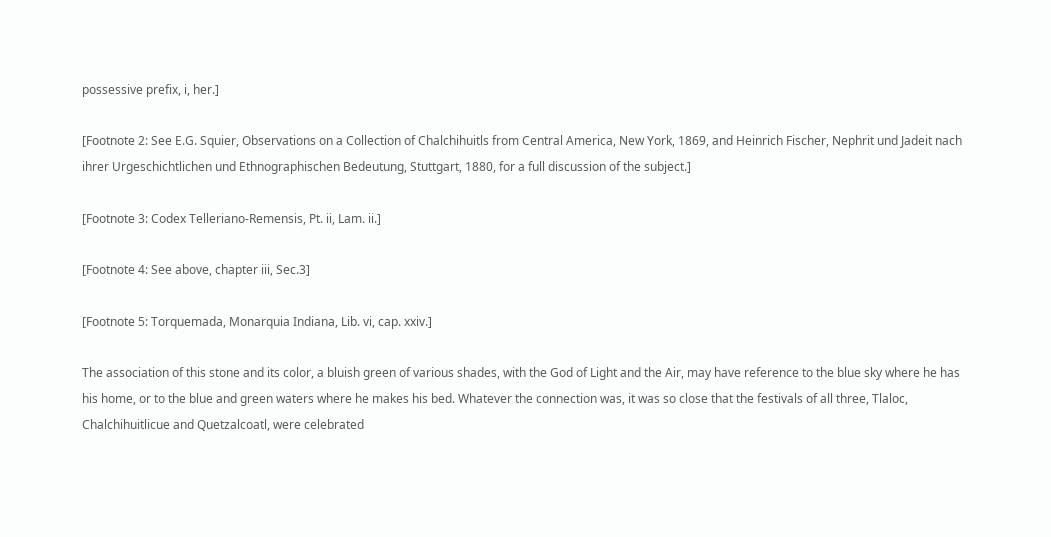possessive prefix, i, her.]

[Footnote 2: See E.G. Squier, Observations on a Collection of Chalchihuitls from Central America, New York, 1869, and Heinrich Fischer, Nephrit und Jadeit nach ihrer Urgeschichtlichen und Ethnographischen Bedeutung, Stuttgart, 1880, for a full discussion of the subject.]

[Footnote 3: Codex Telleriano-Remensis, Pt. ii, Lam. ii.]

[Footnote 4: See above, chapter iii, Sec.3]

[Footnote 5: Torquemada, Monarquia Indiana, Lib. vi, cap. xxiv.]

The association of this stone and its color, a bluish green of various shades, with the God of Light and the Air, may have reference to the blue sky where he has his home, or to the blue and green waters where he makes his bed. Whatever the connection was, it was so close that the festivals of all three, Tlaloc, Chalchihuitlicue and Quetzalcoatl, were celebrated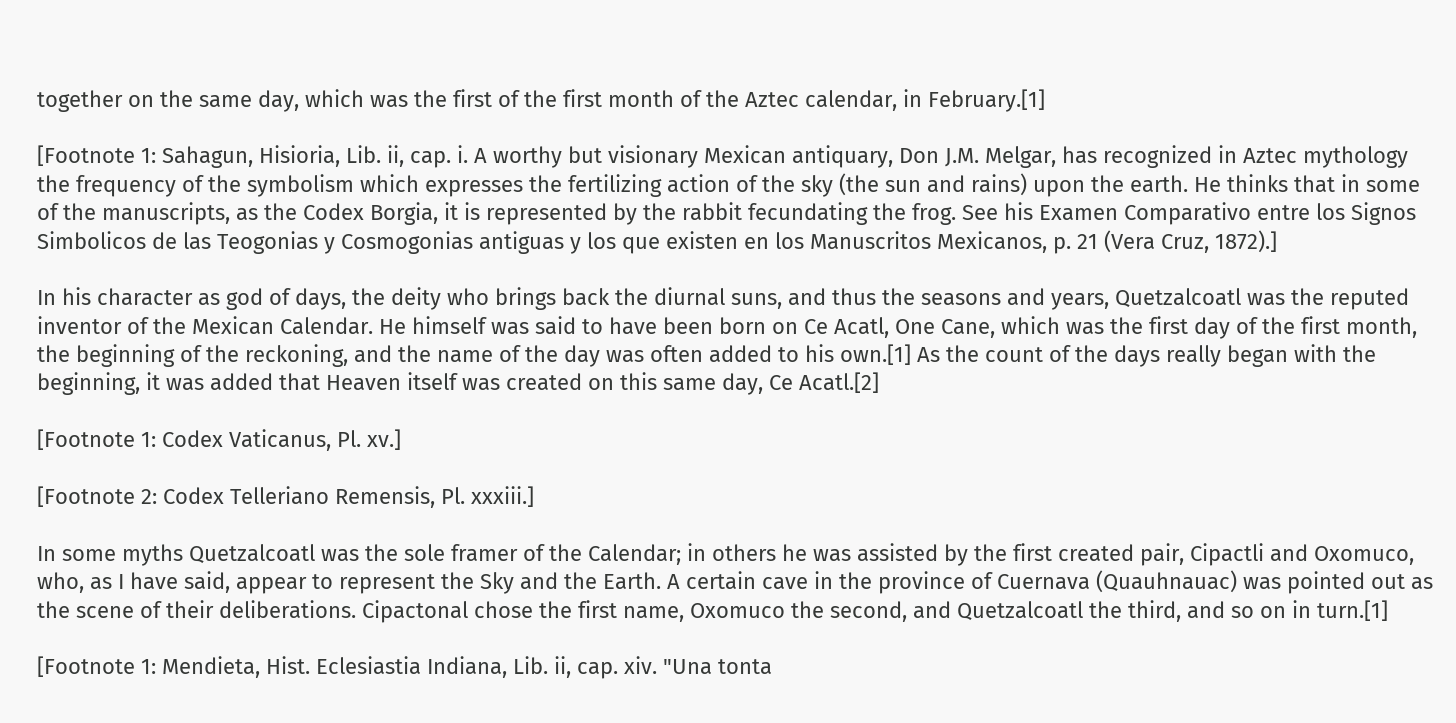together on the same day, which was the first of the first month of the Aztec calendar, in February.[1]

[Footnote 1: Sahagun, Hisioria, Lib. ii, cap. i. A worthy but visionary Mexican antiquary, Don J.M. Melgar, has recognized in Aztec mythology the frequency of the symbolism which expresses the fertilizing action of the sky (the sun and rains) upon the earth. He thinks that in some of the manuscripts, as the Codex Borgia, it is represented by the rabbit fecundating the frog. See his Examen Comparativo entre los Signos Simbolicos de las Teogonias y Cosmogonias antiguas y los que existen en los Manuscritos Mexicanos, p. 21 (Vera Cruz, 1872).]

In his character as god of days, the deity who brings back the diurnal suns, and thus the seasons and years, Quetzalcoatl was the reputed inventor of the Mexican Calendar. He himself was said to have been born on Ce Acatl, One Cane, which was the first day of the first month, the beginning of the reckoning, and the name of the day was often added to his own.[1] As the count of the days really began with the beginning, it was added that Heaven itself was created on this same day, Ce Acatl.[2]

[Footnote 1: Codex Vaticanus, Pl. xv.]

[Footnote 2: Codex Telleriano Remensis, Pl. xxxiii.]

In some myths Quetzalcoatl was the sole framer of the Calendar; in others he was assisted by the first created pair, Cipactli and Oxomuco, who, as I have said, appear to represent the Sky and the Earth. A certain cave in the province of Cuernava (Quauhnauac) was pointed out as the scene of their deliberations. Cipactonal chose the first name, Oxomuco the second, and Quetzalcoatl the third, and so on in turn.[1]

[Footnote 1: Mendieta, Hist. Eclesiastia Indiana, Lib. ii, cap. xiv. "Una tonta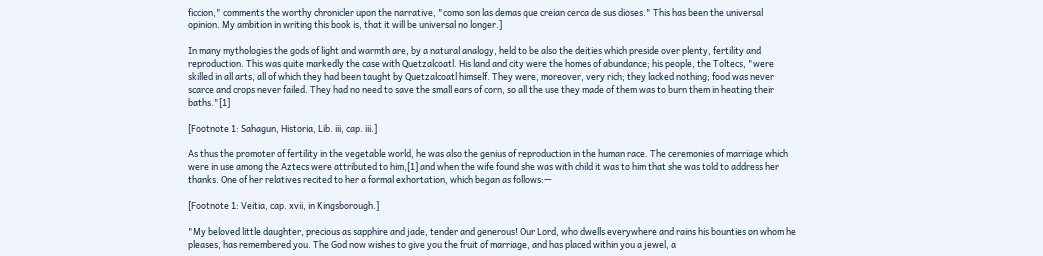ficcion," comments the worthy chronicler upon the narrative, "como son las demas que creian cerca de sus dioses." This has been the universal opinion. My ambition in writing this book is, that it will be universal no longer.]

In many mythologies the gods of light and warmth are, by a natural analogy, held to be also the deities which preside over plenty, fertility and reproduction. This was quite markedly the case with Quetzalcoatl. His land and city were the homes of abundance; his people, the Toltecs, "were skilled in all arts, all of which they had been taught by Quetzalcoatl himself. They were, moreover, very rich; they lacked nothing; food was never scarce and crops never failed. They had no need to save the small ears of corn, so all the use they made of them was to burn them in heating their baths."[1]

[Footnote 1: Sahagun, Historia, Lib. iii, cap. iii.]

As thus the promoter of fertility in the vegetable world, he was also the genius of reproduction in the human race. The ceremonies of marriage which were in use among the Aztecs were attributed to him,[1] and when the wife found she was with child it was to him that she was told to address her thanks. One of her relatives recited to her a formal exhortation, which began as follows:—

[Footnote 1: Veitia, cap. xvii, in Kingsborough.]

"My beloved little daughter, precious as sapphire and jade, tender and generous! Our Lord, who dwells everywhere and rains his bounties on whom he pleases, has remembered you. The God now wishes to give you the fruit of marriage, and has placed within you a jewel, a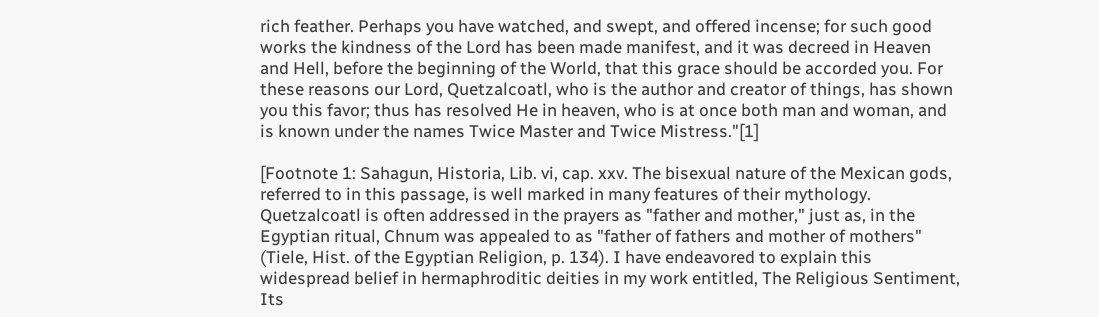rich feather. Perhaps you have watched, and swept, and offered incense; for such good works the kindness of the Lord has been made manifest, and it was decreed in Heaven and Hell, before the beginning of the World, that this grace should be accorded you. For these reasons our Lord, Quetzalcoatl, who is the author and creator of things, has shown you this favor; thus has resolved He in heaven, who is at once both man and woman, and is known under the names Twice Master and Twice Mistress."[1]

[Footnote 1: Sahagun, Historia, Lib. vi, cap. xxv. The bisexual nature of the Mexican gods, referred to in this passage, is well marked in many features of their mythology. Quetzalcoatl is often addressed in the prayers as "father and mother," just as, in the Egyptian ritual, Chnum was appealed to as "father of fathers and mother of mothers" (Tiele, Hist. of the Egyptian Religion, p. 134). I have endeavored to explain this widespread belief in hermaphroditic deities in my work entitled, The Religious Sentiment, Its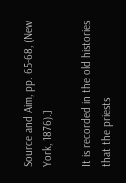Source and Aim, pp. 65-68, (New York, 1876).]

It is recorded in the old histories that the priests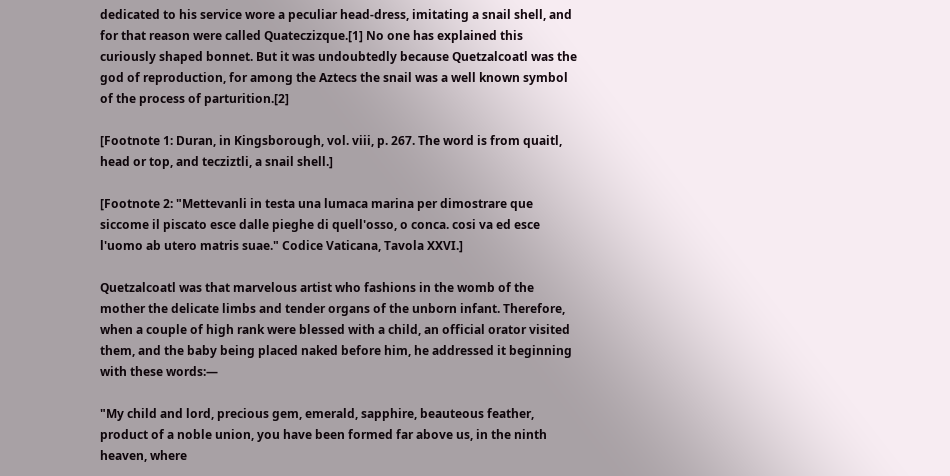dedicated to his service wore a peculiar head-dress, imitating a snail shell, and for that reason were called Quateczizque.[1] No one has explained this curiously shaped bonnet. But it was undoubtedly because Quetzalcoatl was the god of reproduction, for among the Aztecs the snail was a well known symbol of the process of parturition.[2]

[Footnote 1: Duran, in Kingsborough, vol. viii, p. 267. The word is from quaitl, head or top, and tecziztli, a snail shell.]

[Footnote 2: "Mettevanli in testa una lumaca marina per dimostrare que siccome il piscato esce dalle pieghe di quell'osso, o conca. cosi va ed esce l'uomo ab utero matris suae." Codice Vaticana, Tavola XXVI.]

Quetzalcoatl was that marvelous artist who fashions in the womb of the mother the delicate limbs and tender organs of the unborn infant. Therefore, when a couple of high rank were blessed with a child, an official orator visited them, and the baby being placed naked before him, he addressed it beginning with these words:—

"My child and lord, precious gem, emerald, sapphire, beauteous feather, product of a noble union, you have been formed far above us, in the ninth heaven, where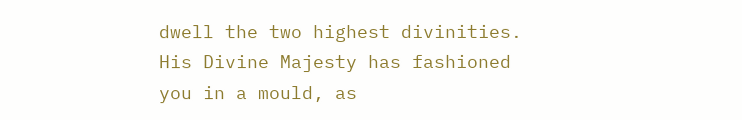dwell the two highest divinities. His Divine Majesty has fashioned you in a mould, as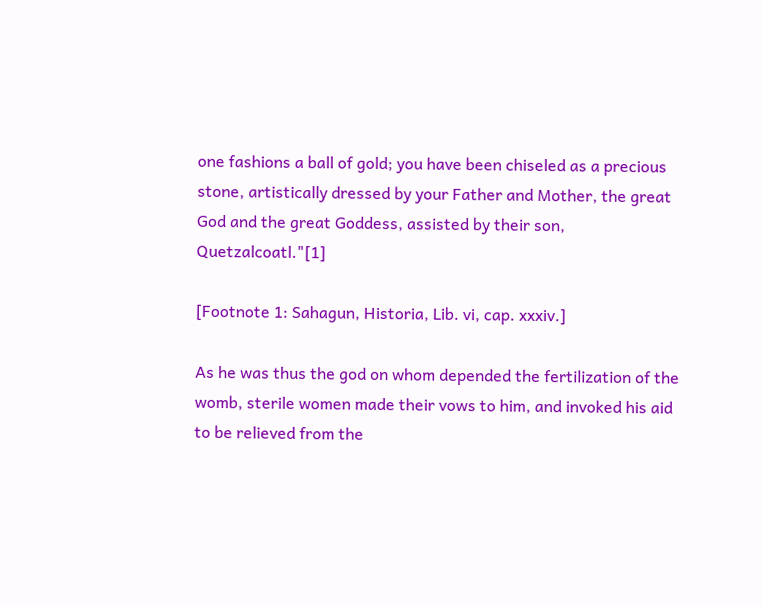one fashions a ball of gold; you have been chiseled as a precious stone, artistically dressed by your Father and Mother, the great God and the great Goddess, assisted by their son, Quetzalcoatl."[1]

[Footnote 1: Sahagun, Historia, Lib. vi, cap. xxxiv.]

As he was thus the god on whom depended the fertilization of the womb, sterile women made their vows to him, and invoked his aid to be relieved from the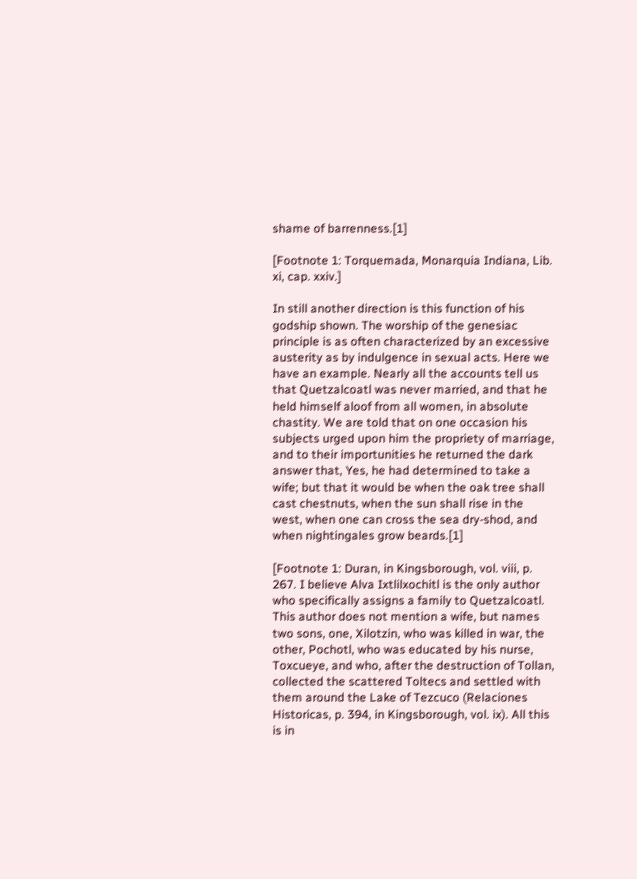shame of barrenness.[1]

[Footnote 1: Torquemada, Monarquia Indiana, Lib. xi, cap. xxiv.]

In still another direction is this function of his godship shown. The worship of the genesiac principle is as often characterized by an excessive austerity as by indulgence in sexual acts. Here we have an example. Nearly all the accounts tell us that Quetzalcoatl was never married, and that he held himself aloof from all women, in absolute chastity. We are told that on one occasion his subjects urged upon him the propriety of marriage, and to their importunities he returned the dark answer that, Yes, he had determined to take a wife; but that it would be when the oak tree shall cast chestnuts, when the sun shall rise in the west, when one can cross the sea dry-shod, and when nightingales grow beards.[1]

[Footnote 1: Duran, in Kingsborough, vol. viii, p. 267. I believe Alva Ixtlilxochitl is the only author who specifically assigns a family to Quetzalcoatl. This author does not mention a wife, but names two sons, one, Xilotzin, who was killed in war, the other, Pochotl, who was educated by his nurse, Toxcueye, and who, after the destruction of Tollan, collected the scattered Toltecs and settled with them around the Lake of Tezcuco (Relaciones Historicas, p. 394, in Kingsborough, vol. ix). All this is in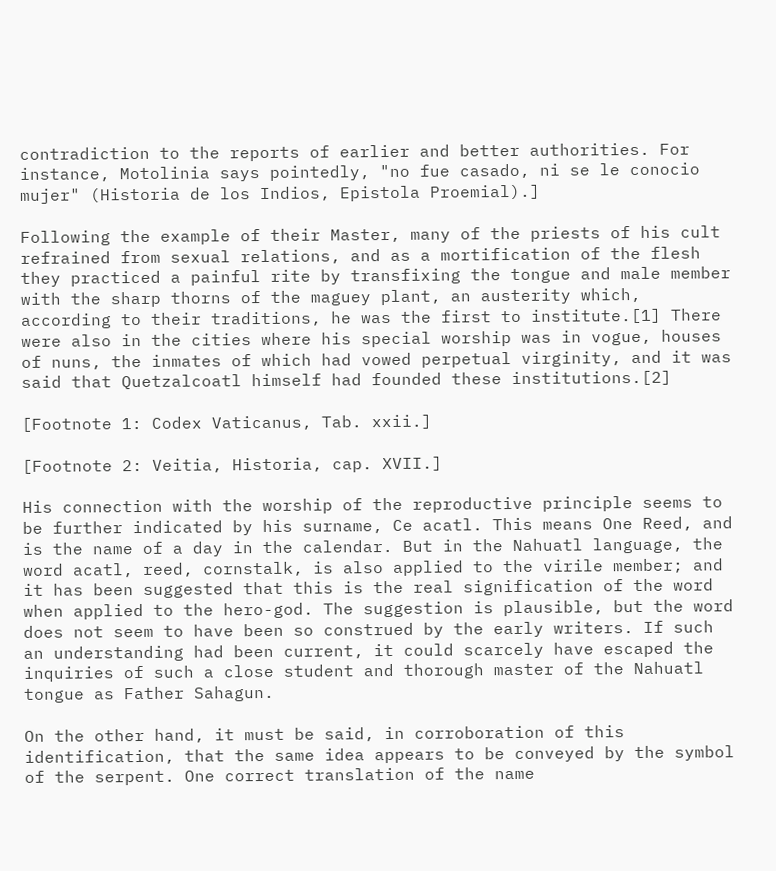contradiction to the reports of earlier and better authorities. For instance, Motolinia says pointedly, "no fue casado, ni se le conocio mujer" (Historia de los Indios, Epistola Proemial).]

Following the example of their Master, many of the priests of his cult refrained from sexual relations, and as a mortification of the flesh they practiced a painful rite by transfixing the tongue and male member with the sharp thorns of the maguey plant, an austerity which, according to their traditions, he was the first to institute.[1] There were also in the cities where his special worship was in vogue, houses of nuns, the inmates of which had vowed perpetual virginity, and it was said that Quetzalcoatl himself had founded these institutions.[2]

[Footnote 1: Codex Vaticanus, Tab. xxii.]

[Footnote 2: Veitia, Historia, cap. XVII.]

His connection with the worship of the reproductive principle seems to be further indicated by his surname, Ce acatl. This means One Reed, and is the name of a day in the calendar. But in the Nahuatl language, the word acatl, reed, cornstalk, is also applied to the virile member; and it has been suggested that this is the real signification of the word when applied to the hero-god. The suggestion is plausible, but the word does not seem to have been so construed by the early writers. If such an understanding had been current, it could scarcely have escaped the inquiries of such a close student and thorough master of the Nahuatl tongue as Father Sahagun.

On the other hand, it must be said, in corroboration of this identification, that the same idea appears to be conveyed by the symbol of the serpent. One correct translation of the name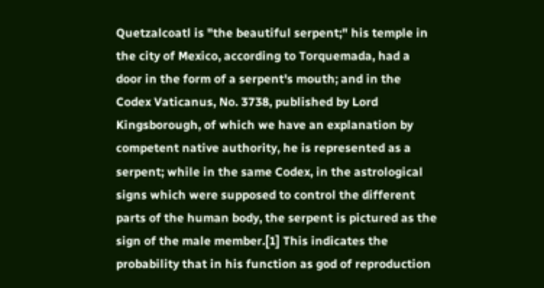Quetzalcoatl is "the beautiful serpent;" his temple in the city of Mexico, according to Torquemada, had a door in the form of a serpent's mouth; and in the Codex Vaticanus, No. 3738, published by Lord Kingsborough, of which we have an explanation by competent native authority, he is represented as a serpent; while in the same Codex, in the astrological signs which were supposed to control the different parts of the human body, the serpent is pictured as the sign of the male member.[1] This indicates the probability that in his function as god of reproduction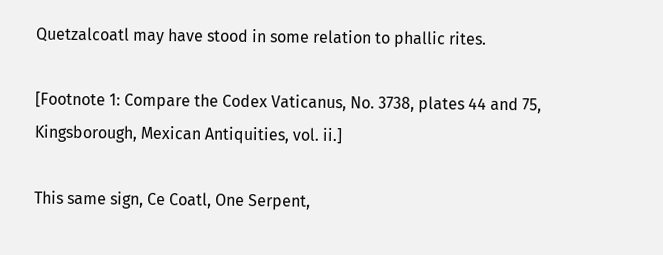Quetzalcoatl may have stood in some relation to phallic rites.

[Footnote 1: Compare the Codex Vaticanus, No. 3738, plates 44 and 75, Kingsborough, Mexican Antiquities, vol. ii.]

This same sign, Ce Coatl, One Serpent,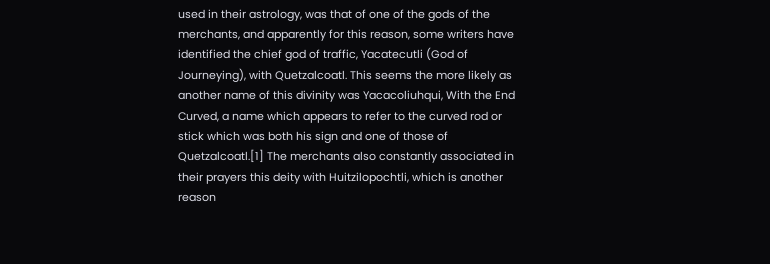used in their astrology, was that of one of the gods of the merchants, and apparently for this reason, some writers have identified the chief god of traffic, Yacatecutli (God of Journeying), with Quetzalcoatl. This seems the more likely as another name of this divinity was Yacacoliuhqui, With the End Curved, a name which appears to refer to the curved rod or stick which was both his sign and one of those of Quetzalcoatl.[1] The merchants also constantly associated in their prayers this deity with Huitzilopochtli, which is another reason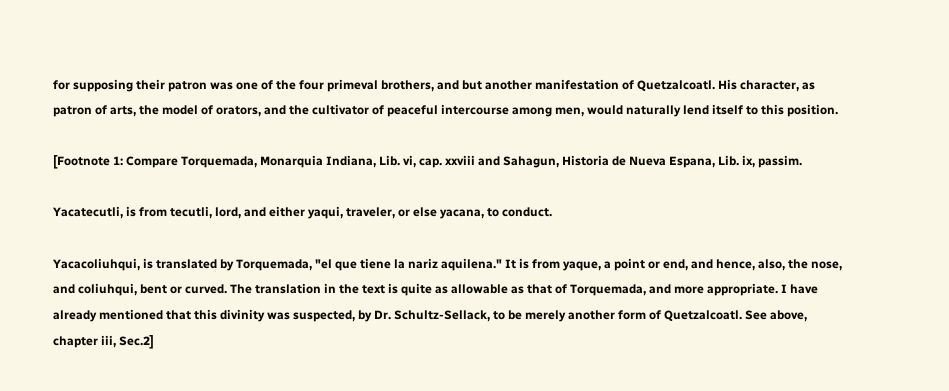for supposing their patron was one of the four primeval brothers, and but another manifestation of Quetzalcoatl. His character, as patron of arts, the model of orators, and the cultivator of peaceful intercourse among men, would naturally lend itself to this position.

[Footnote 1: Compare Torquemada, Monarquia Indiana, Lib. vi, cap. xxviii and Sahagun, Historia de Nueva Espana, Lib. ix, passim.

Yacatecutli, is from tecutli, lord, and either yaqui, traveler, or else yacana, to conduct.

Yacacoliuhqui, is translated by Torquemada, "el que tiene la nariz aquilena." It is from yaque, a point or end, and hence, also, the nose, and coliuhqui, bent or curved. The translation in the text is quite as allowable as that of Torquemada, and more appropriate. I have already mentioned that this divinity was suspected, by Dr. Schultz-Sellack, to be merely another form of Quetzalcoatl. See above, chapter iii, Sec.2]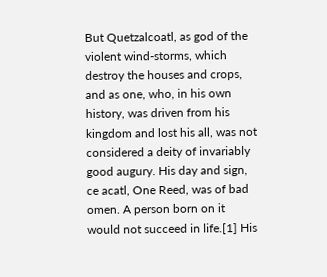But Quetzalcoatl, as god of the violent wind-storms, which destroy the houses and crops, and as one, who, in his own history, was driven from his kingdom and lost his all, was not considered a deity of invariably good augury. His day and sign, ce acatl, One Reed, was of bad omen. A person born on it would not succeed in life.[1] His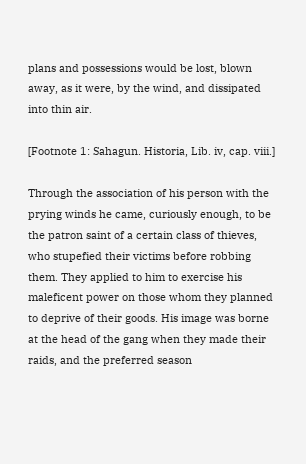plans and possessions would be lost, blown away, as it were, by the wind, and dissipated into thin air.

[Footnote 1: Sahagun. Historia, Lib. iv, cap. viii.]

Through the association of his person with the prying winds he came, curiously enough, to be the patron saint of a certain class of thieves, who stupefied their victims before robbing them. They applied to him to exercise his maleficent power on those whom they planned to deprive of their goods. His image was borne at the head of the gang when they made their raids, and the preferred season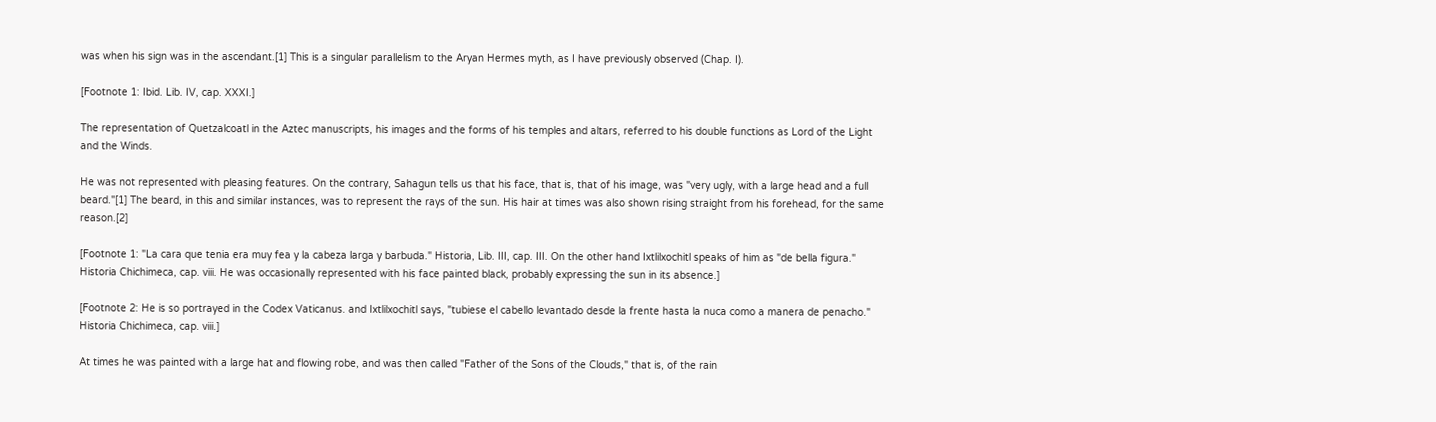was when his sign was in the ascendant.[1] This is a singular parallelism to the Aryan Hermes myth, as I have previously observed (Chap. I).

[Footnote 1: Ibid. Lib. IV, cap. XXXI.]

The representation of Quetzalcoatl in the Aztec manuscripts, his images and the forms of his temples and altars, referred to his double functions as Lord of the Light and the Winds.

He was not represented with pleasing features. On the contrary, Sahagun tells us that his face, that is, that of his image, was "very ugly, with a large head and a full beard."[1] The beard, in this and similar instances, was to represent the rays of the sun. His hair at times was also shown rising straight from his forehead, for the same reason.[2]

[Footnote 1: "La cara que tenia era muy fea y la cabeza larga y barbuda." Historia, Lib. III, cap. III. On the other hand Ixtlilxochitl speaks of him as "de bella figura." Historia Chichimeca, cap. viii. He was occasionally represented with his face painted black, probably expressing the sun in its absence.]

[Footnote 2: He is so portrayed in the Codex Vaticanus. and Ixtlilxochitl says, "tubiese el cabello levantado desde la frente hasta la nuca como a manera de penacho." Historia Chichimeca, cap. viii.]

At times he was painted with a large hat and flowing robe, and was then called "Father of the Sons of the Clouds," that is, of the rain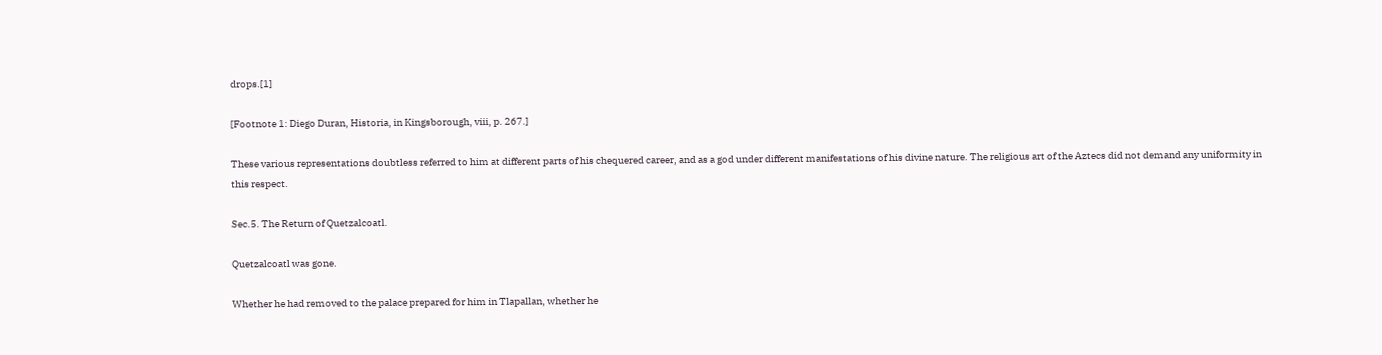drops.[1]

[Footnote 1: Diego Duran, Historia, in Kingsborough, viii, p. 267.]

These various representations doubtless referred to him at different parts of his chequered career, and as a god under different manifestations of his divine nature. The religious art of the Aztecs did not demand any uniformity in this respect.

Sec.5. The Return of Quetzalcoatl.

Quetzalcoatl was gone.

Whether he had removed to the palace prepared for him in Tlapallan, whether he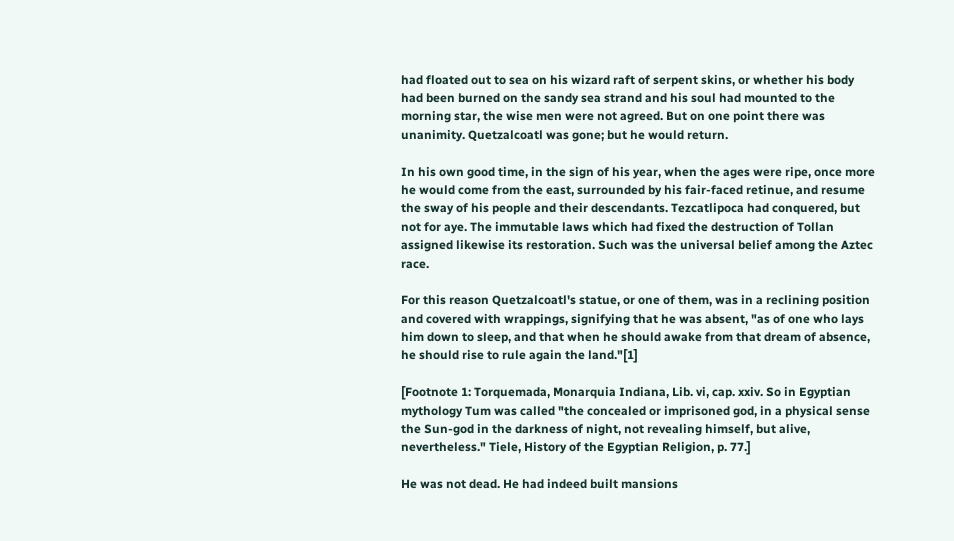had floated out to sea on his wizard raft of serpent skins, or whether his body had been burned on the sandy sea strand and his soul had mounted to the morning star, the wise men were not agreed. But on one point there was unanimity. Quetzalcoatl was gone; but he would return.

In his own good time, in the sign of his year, when the ages were ripe, once more he would come from the east, surrounded by his fair-faced retinue, and resume the sway of his people and their descendants. Tezcatlipoca had conquered, but not for aye. The immutable laws which had fixed the destruction of Tollan assigned likewise its restoration. Such was the universal belief among the Aztec race.

For this reason Quetzalcoatl's statue, or one of them, was in a reclining position and covered with wrappings, signifying that he was absent, "as of one who lays him down to sleep, and that when he should awake from that dream of absence, he should rise to rule again the land."[1]

[Footnote 1: Torquemada, Monarquia Indiana, Lib. vi, cap. xxiv. So in Egyptian mythology Tum was called "the concealed or imprisoned god, in a physical sense the Sun-god in the darkness of night, not revealing himself, but alive, nevertheless." Tiele, History of the Egyptian Religion, p. 77.]

He was not dead. He had indeed built mansions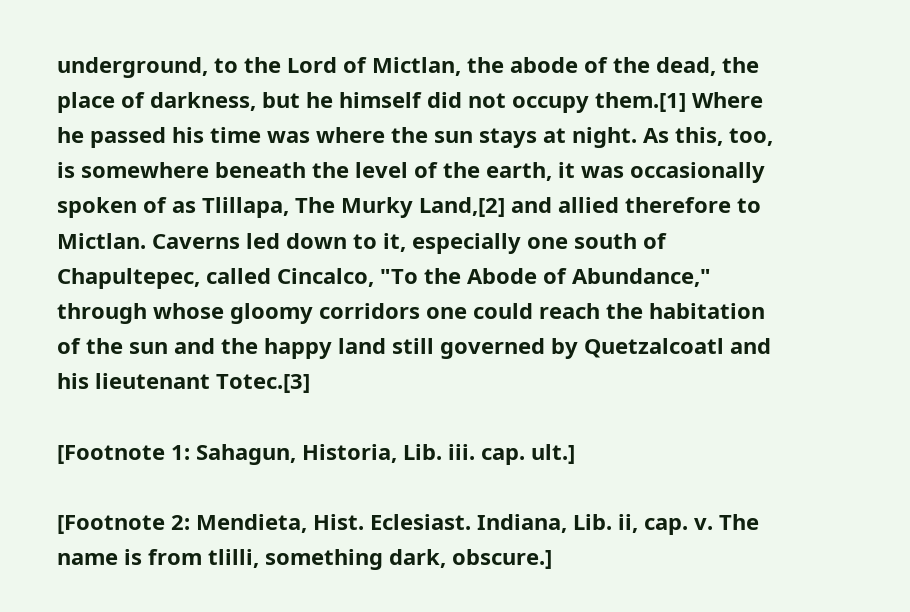underground, to the Lord of Mictlan, the abode of the dead, the place of darkness, but he himself did not occupy them.[1] Where he passed his time was where the sun stays at night. As this, too, is somewhere beneath the level of the earth, it was occasionally spoken of as Tlillapa, The Murky Land,[2] and allied therefore to Mictlan. Caverns led down to it, especially one south of Chapultepec, called Cincalco, "To the Abode of Abundance," through whose gloomy corridors one could reach the habitation of the sun and the happy land still governed by Quetzalcoatl and his lieutenant Totec.[3]

[Footnote 1: Sahagun, Historia, Lib. iii. cap. ult.]

[Footnote 2: Mendieta, Hist. Eclesiast. Indiana, Lib. ii, cap. v. The name is from tlilli, something dark, obscure.]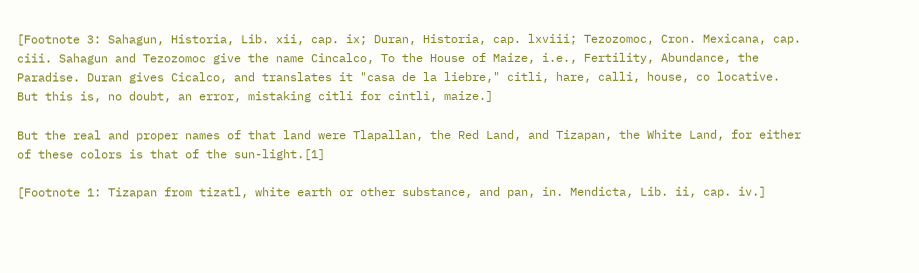[Footnote 3: Sahagun, Historia, Lib. xii, cap. ix; Duran, Historia, cap. lxviii; Tezozomoc, Cron. Mexicana, cap. ciii. Sahagun and Tezozomoc give the name Cincalco, To the House of Maize, i.e., Fertility, Abundance, the Paradise. Duran gives Cicalco, and translates it "casa de la liebre," citli, hare, calli, house, co locative. But this is, no doubt, an error, mistaking citli for cintli, maize.]

But the real and proper names of that land were Tlapallan, the Red Land, and Tizapan, the White Land, for either of these colors is that of the sun-light.[1]

[Footnote 1: Tizapan from tizatl, white earth or other substance, and pan, in. Mendicta, Lib. ii, cap. iv.]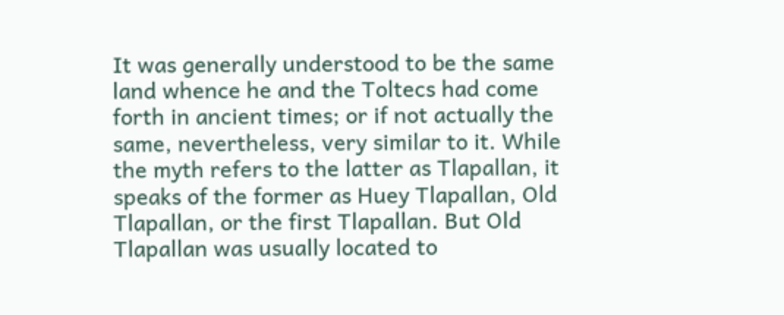It was generally understood to be the same land whence he and the Toltecs had come forth in ancient times; or if not actually the same, nevertheless, very similar to it. While the myth refers to the latter as Tlapallan, it speaks of the former as Huey Tlapallan, Old Tlapallan, or the first Tlapallan. But Old Tlapallan was usually located to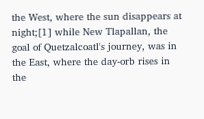the West, where the sun disappears at night;[1] while New Tlapallan, the goal of Quetzalcoatl's journey, was in the East, where the day-orb rises in the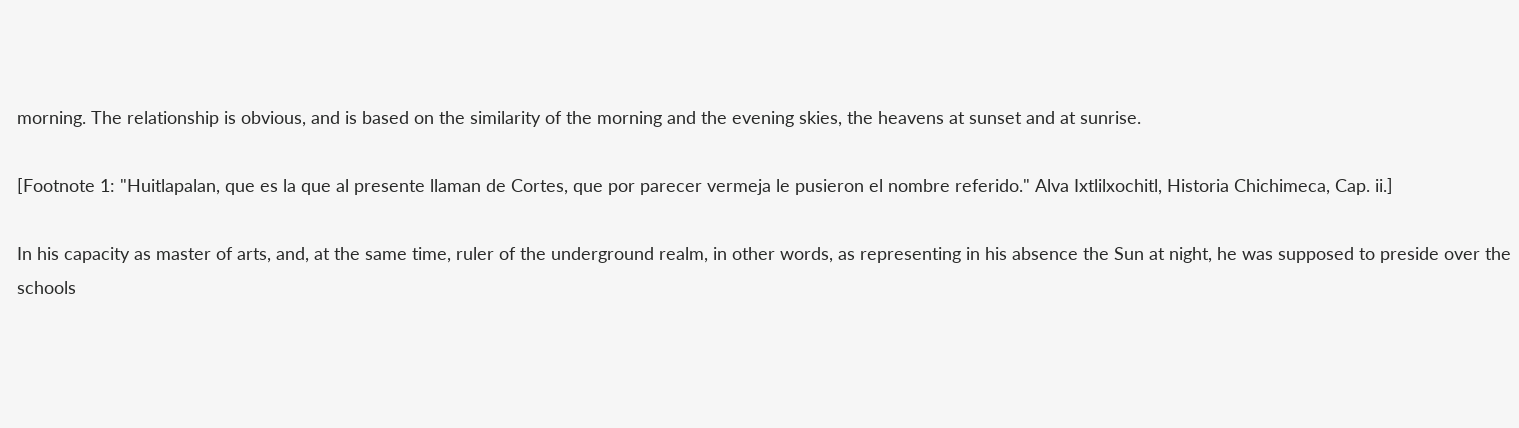morning. The relationship is obvious, and is based on the similarity of the morning and the evening skies, the heavens at sunset and at sunrise.

[Footnote 1: "Huitlapalan, que es la que al presente llaman de Cortes, que por parecer vermeja le pusieron el nombre referido." Alva Ixtlilxochitl, Historia Chichimeca, Cap. ii.]

In his capacity as master of arts, and, at the same time, ruler of the underground realm, in other words, as representing in his absence the Sun at night, he was supposed to preside over the schools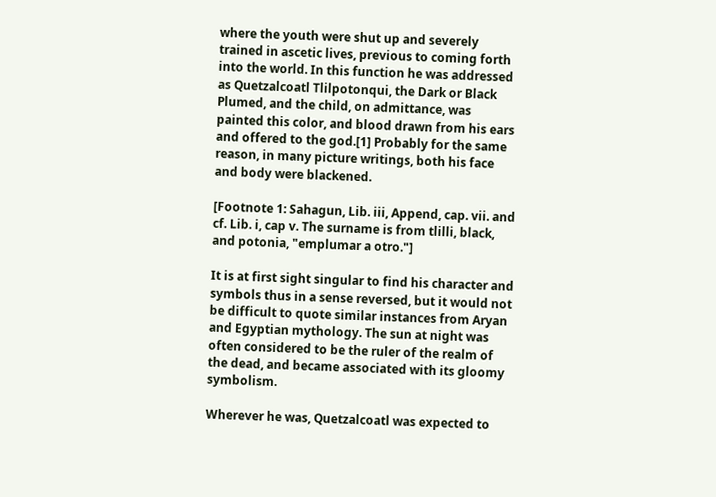where the youth were shut up and severely trained in ascetic lives, previous to coming forth into the world. In this function he was addressed as Quetzalcoatl Tlilpotonqui, the Dark or Black Plumed, and the child, on admittance, was painted this color, and blood drawn from his ears and offered to the god.[1] Probably for the same reason, in many picture writings, both his face and body were blackened.

[Footnote 1: Sahagun, Lib. iii, Append, cap. vii. and cf. Lib. i, cap v. The surname is from tlilli, black, and potonia, "emplumar a otro."]

It is at first sight singular to find his character and symbols thus in a sense reversed, but it would not be difficult to quote similar instances from Aryan and Egyptian mythology. The sun at night was often considered to be the ruler of the realm of the dead, and became associated with its gloomy symbolism.

Wherever he was, Quetzalcoatl was expected to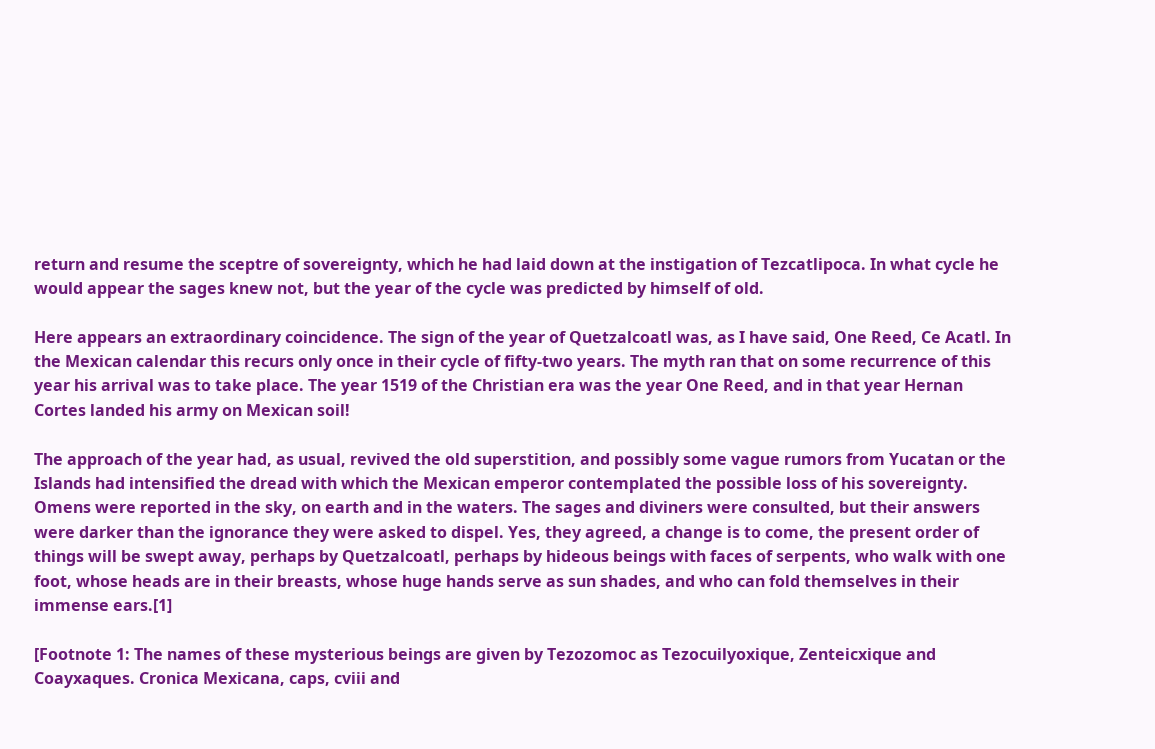return and resume the sceptre of sovereignty, which he had laid down at the instigation of Tezcatlipoca. In what cycle he would appear the sages knew not, but the year of the cycle was predicted by himself of old.

Here appears an extraordinary coincidence. The sign of the year of Quetzalcoatl was, as I have said, One Reed, Ce Acatl. In the Mexican calendar this recurs only once in their cycle of fifty-two years. The myth ran that on some recurrence of this year his arrival was to take place. The year 1519 of the Christian era was the year One Reed, and in that year Hernan Cortes landed his army on Mexican soil!

The approach of the year had, as usual, revived the old superstition, and possibly some vague rumors from Yucatan or the Islands had intensified the dread with which the Mexican emperor contemplated the possible loss of his sovereignty. Omens were reported in the sky, on earth and in the waters. The sages and diviners were consulted, but their answers were darker than the ignorance they were asked to dispel. Yes, they agreed, a change is to come, the present order of things will be swept away, perhaps by Quetzalcoatl, perhaps by hideous beings with faces of serpents, who walk with one foot, whose heads are in their breasts, whose huge hands serve as sun shades, and who can fold themselves in their immense ears.[1]

[Footnote 1: The names of these mysterious beings are given by Tezozomoc as Tezocuilyoxique, Zenteicxique and Coayxaques. Cronica Mexicana, caps, cviii and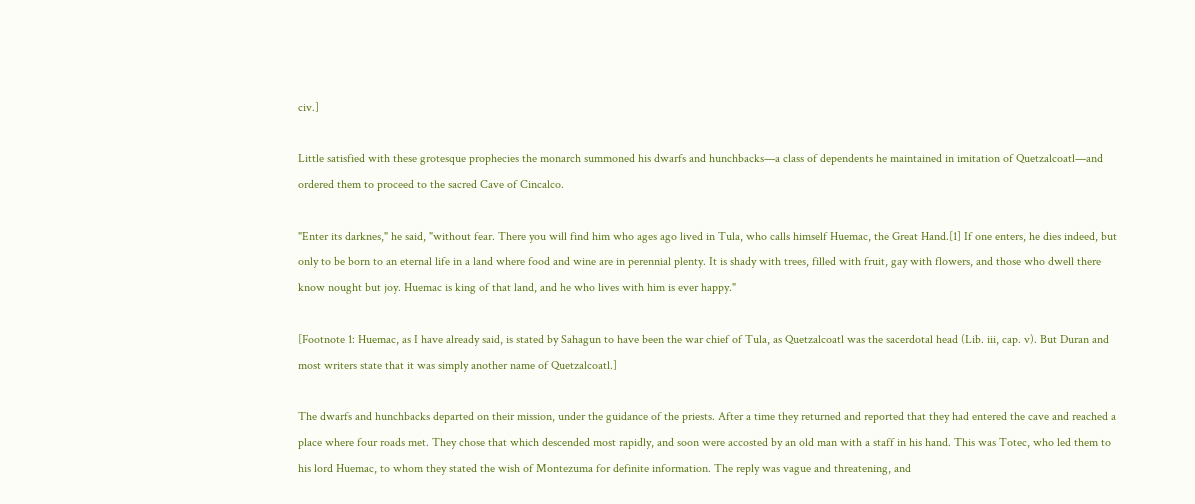civ.]

Little satisfied with these grotesque prophecies the monarch summoned his dwarfs and hunchbacks—a class of dependents he maintained in imitation of Quetzalcoatl—and ordered them to proceed to the sacred Cave of Cincalco.

"Enter its darknes," he said, "without fear. There you will find him who ages ago lived in Tula, who calls himself Huemac, the Great Hand.[1] If one enters, he dies indeed, but only to be born to an eternal life in a land where food and wine are in perennial plenty. It is shady with trees, filled with fruit, gay with flowers, and those who dwell there know nought but joy. Huemac is king of that land, and he who lives with him is ever happy."

[Footnote 1: Huemac, as I have already said, is stated by Sahagun to have been the war chief of Tula, as Quetzalcoatl was the sacerdotal head (Lib. iii, cap. v). But Duran and most writers state that it was simply another name of Quetzalcoatl.]

The dwarfs and hunchbacks departed on their mission, under the guidance of the priests. After a time they returned and reported that they had entered the cave and reached a place where four roads met. They chose that which descended most rapidly, and soon were accosted by an old man with a staff in his hand. This was Totec, who led them to his lord Huemac, to whom they stated the wish of Montezuma for definite information. The reply was vague and threatening, and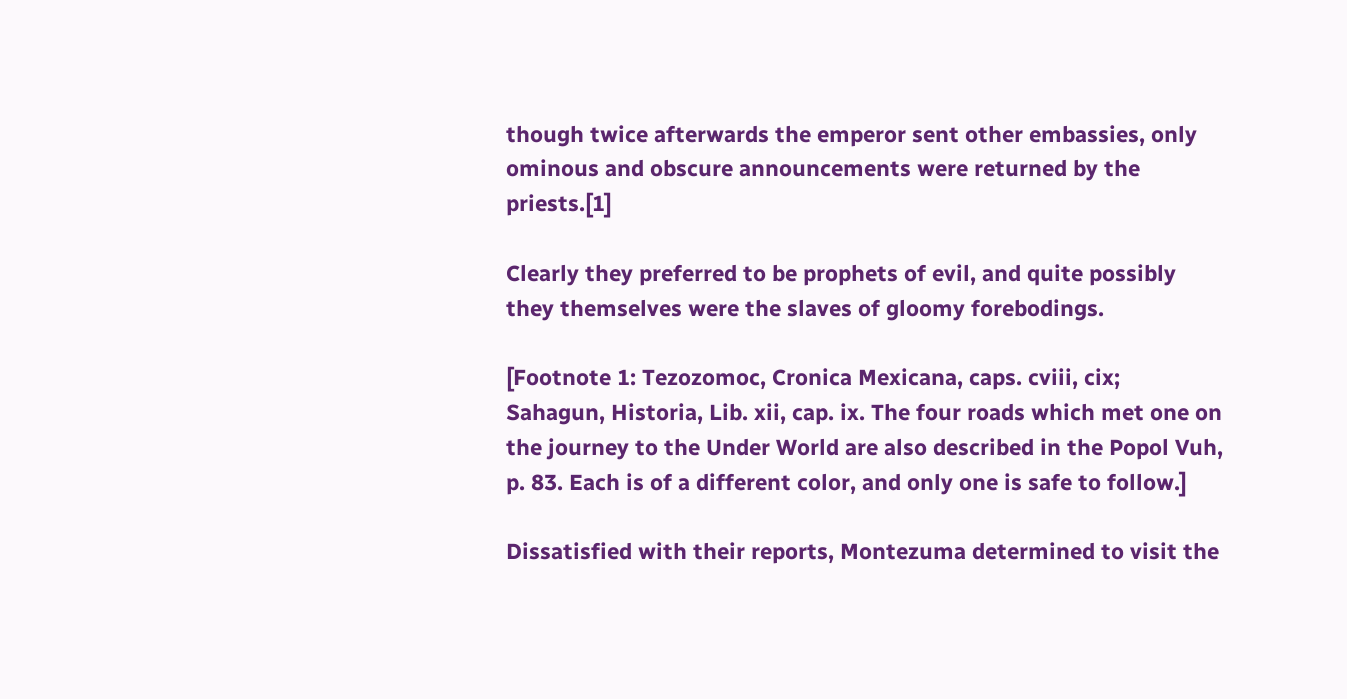though twice afterwards the emperor sent other embassies, only ominous and obscure announcements were returned by the priests.[1]

Clearly they preferred to be prophets of evil, and quite possibly they themselves were the slaves of gloomy forebodings.

[Footnote 1: Tezozomoc, Cronica Mexicana, caps. cviii, cix; Sahagun, Historia, Lib. xii, cap. ix. The four roads which met one on the journey to the Under World are also described in the Popol Vuh, p. 83. Each is of a different color, and only one is safe to follow.]

Dissatisfied with their reports, Montezuma determined to visit the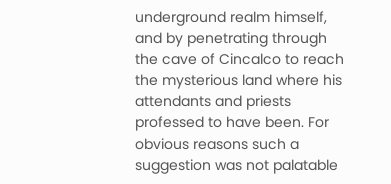underground realm himself, and by penetrating through the cave of Cincalco to reach the mysterious land where his attendants and priests professed to have been. For obvious reasons such a suggestion was not palatable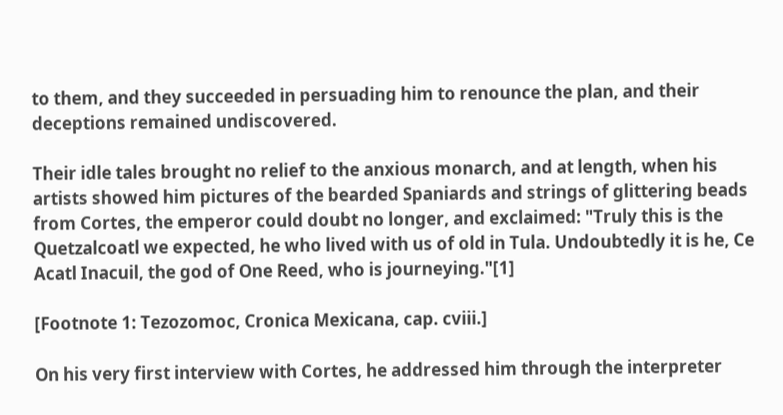to them, and they succeeded in persuading him to renounce the plan, and their deceptions remained undiscovered.

Their idle tales brought no relief to the anxious monarch, and at length, when his artists showed him pictures of the bearded Spaniards and strings of glittering beads from Cortes, the emperor could doubt no longer, and exclaimed: "Truly this is the Quetzalcoatl we expected, he who lived with us of old in Tula. Undoubtedly it is he, Ce Acatl Inacuil, the god of One Reed, who is journeying."[1]

[Footnote 1: Tezozomoc, Cronica Mexicana, cap. cviii.]

On his very first interview with Cortes, he addressed him through the interpreter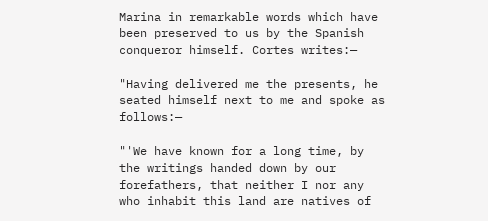Marina in remarkable words which have been preserved to us by the Spanish conqueror himself. Cortes writes:—

"Having delivered me the presents, he seated himself next to me and spoke as follows:—

"'We have known for a long time, by the writings handed down by our forefathers, that neither I nor any who inhabit this land are natives of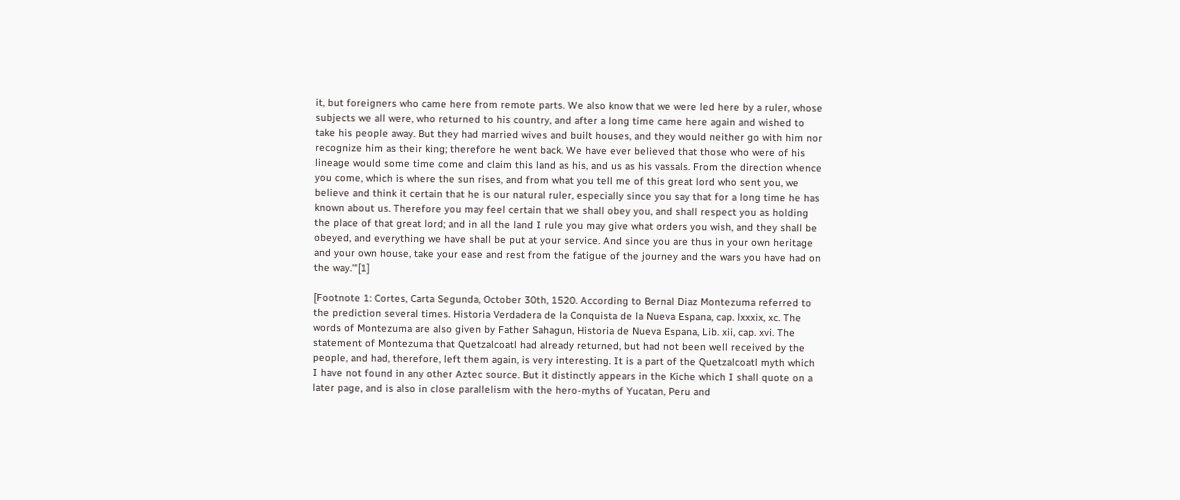it, but foreigners who came here from remote parts. We also know that we were led here by a ruler, whose subjects we all were, who returned to his country, and after a long time came here again and wished to take his people away. But they had married wives and built houses, and they would neither go with him nor recognize him as their king; therefore he went back. We have ever believed that those who were of his lineage would some time come and claim this land as his, and us as his vassals. From the direction whence you come, which is where the sun rises, and from what you tell me of this great lord who sent you, we believe and think it certain that he is our natural ruler, especially since you say that for a long time he has known about us. Therefore you may feel certain that we shall obey you, and shall respect you as holding the place of that great lord; and in all the land I rule you may give what orders you wish, and they shall be obeyed, and everything we have shall be put at your service. And since you are thus in your own heritage and your own house, take your ease and rest from the fatigue of the journey and the wars you have had on the way.'"[1]

[Footnote 1: Cortes, Carta Segunda, October 30th, 1520. According to Bernal Diaz Montezuma referred to the prediction several times. Historia Verdadera de la Conquista de la Nueva Espana, cap. lxxxix, xc. The words of Montezuma are also given by Father Sahagun, Historia de Nueva Espana, Lib. xii, cap. xvi. The statement of Montezuma that Quetzalcoatl had already returned, but had not been well received by the people, and had, therefore, left them again, is very interesting. It is a part of the Quetzalcoatl myth which I have not found in any other Aztec source. But it distinctly appears in the Kiche which I shall quote on a later page, and is also in close parallelism with the hero-myths of Yucatan, Peru and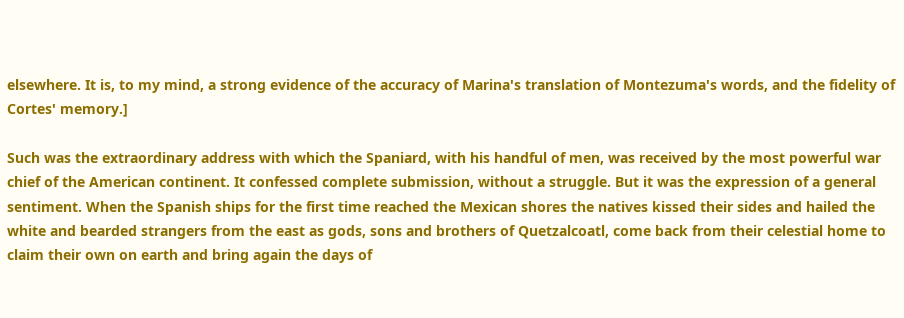elsewhere. It is, to my mind, a strong evidence of the accuracy of Marina's translation of Montezuma's words, and the fidelity of Cortes' memory.]

Such was the extraordinary address with which the Spaniard, with his handful of men, was received by the most powerful war chief of the American continent. It confessed complete submission, without a struggle. But it was the expression of a general sentiment. When the Spanish ships for the first time reached the Mexican shores the natives kissed their sides and hailed the white and bearded strangers from the east as gods, sons and brothers of Quetzalcoatl, come back from their celestial home to claim their own on earth and bring again the days of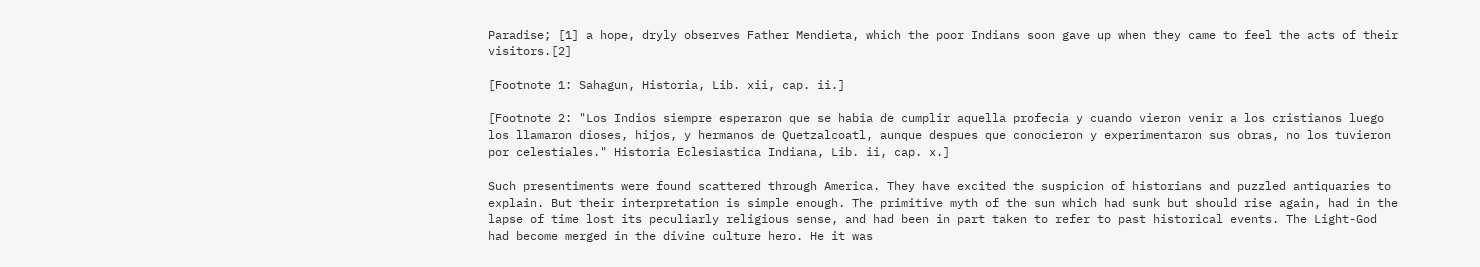Paradise; [1] a hope, dryly observes Father Mendieta, which the poor Indians soon gave up when they came to feel the acts of their visitors.[2]

[Footnote 1: Sahagun, Historia, Lib. xii, cap. ii.]

[Footnote 2: "Los Indios siempre esperaron que se habia de cumplir aquella profecia y cuando vieron venir a los cristianos luego los llamaron dioses, hijos, y hermanos de Quetzalcoatl, aunque despues que conocieron y experimentaron sus obras, no los tuvieron por celestiales." Historia Eclesiastica Indiana, Lib. ii, cap. x.]

Such presentiments were found scattered through America. They have excited the suspicion of historians and puzzled antiquaries to explain. But their interpretation is simple enough. The primitive myth of the sun which had sunk but should rise again, had in the lapse of time lost its peculiarly religious sense, and had been in part taken to refer to past historical events. The Light-God had become merged in the divine culture hero. He it was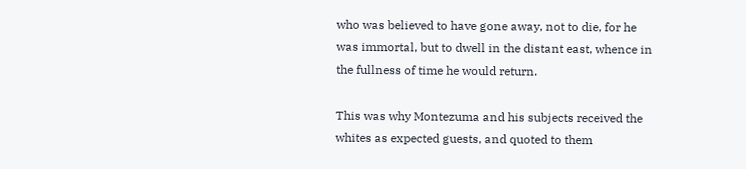who was believed to have gone away, not to die, for he was immortal, but to dwell in the distant east, whence in the fullness of time he would return.

This was why Montezuma and his subjects received the whites as expected guests, and quoted to them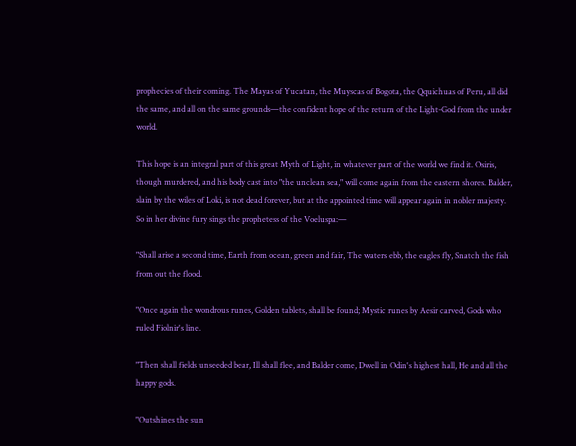prophecies of their coming. The Mayas of Yucatan, the Muyscas of Bogota, the Qquichuas of Peru, all did the same, and all on the same grounds—the confident hope of the return of the Light-God from the under world.

This hope is an integral part of this great Myth of Light, in whatever part of the world we find it. Osiris, though murdered, and his body cast into "the unclean sea," will come again from the eastern shores. Balder, slain by the wiles of Loki, is not dead forever, but at the appointed time will appear again in nobler majesty. So in her divine fury sings the prophetess of the Voeluspa:—

"Shall arise a second time, Earth from ocean, green and fair, The waters ebb, the eagles fly, Snatch the fish from out the flood.

"Once again the wondrous runes, Golden tablets, shall be found; Mystic runes by Aesir carved, Gods who ruled Fiolnir's line.

"Then shall fields unseeded bear, Ill shall flee, and Balder come, Dwell in Odin's highest hall, He and all the happy gods.

"Outshines the sun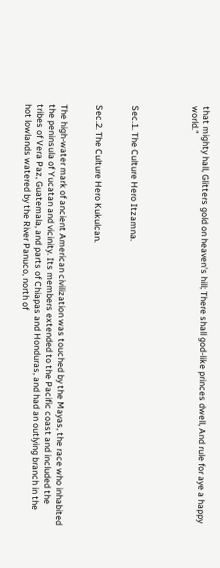that mighty hall, Glitters gold on heaven's hill; There shall god-like princes dwell, And rule for aye a happy world."




Sec.1. The Culture Hero Itzamna.


Sec.2. The Culture Hero Kukulcan.


The high-water mark of ancient American civilization was touched by the Mayas, the race who inhabited the peninsula of Yucatan and vicinity. Its members extended to the Pacific coast and included the tribes of Vera Paz, Guatemala, and parts of Chiapas and Honduras, and had an outlying branch in the hot lowlands watered by the River Panuco, north of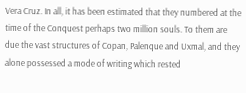Vera Cruz. In all, it has been estimated that they numbered at the time of the Conquest perhaps two million souls. To them are due the vast structures of Copan, Palenque and Uxmal, and they alone possessed a mode of writing which rested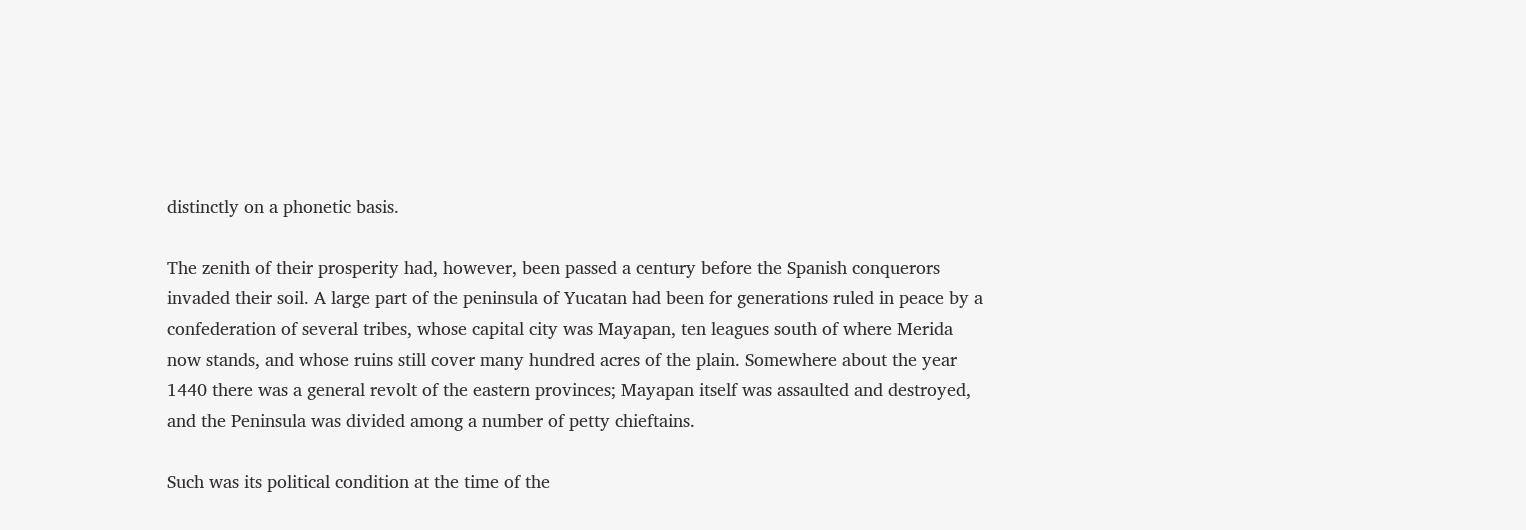distinctly on a phonetic basis.

The zenith of their prosperity had, however, been passed a century before the Spanish conquerors invaded their soil. A large part of the peninsula of Yucatan had been for generations ruled in peace by a confederation of several tribes, whose capital city was Mayapan, ten leagues south of where Merida now stands, and whose ruins still cover many hundred acres of the plain. Somewhere about the year 1440 there was a general revolt of the eastern provinces; Mayapan itself was assaulted and destroyed, and the Peninsula was divided among a number of petty chieftains.

Such was its political condition at the time of the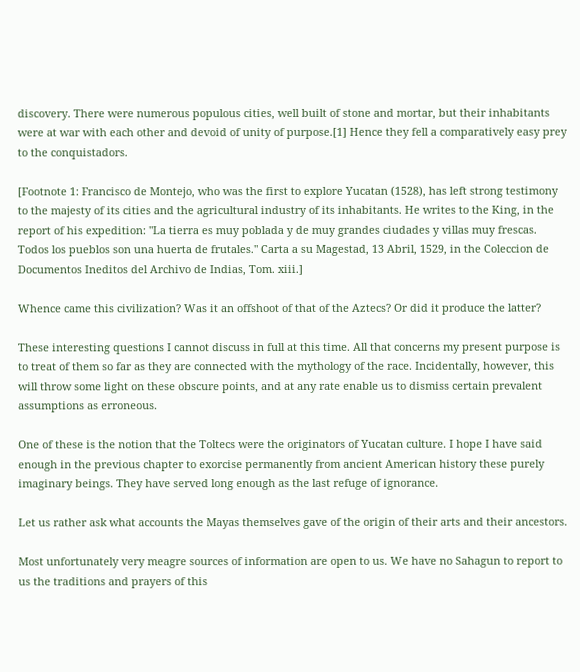discovery. There were numerous populous cities, well built of stone and mortar, but their inhabitants were at war with each other and devoid of unity of purpose.[1] Hence they fell a comparatively easy prey to the conquistadors.

[Footnote 1: Francisco de Montejo, who was the first to explore Yucatan (1528), has left strong testimony to the majesty of its cities and the agricultural industry of its inhabitants. He writes to the King, in the report of his expedition: "La tierra es muy poblada y de muy grandes ciudades y villas muy frescas. Todos los pueblos son una huerta de frutales." Carta a su Magestad, 13 Abril, 1529, in the Coleccion de Documentos Ineditos del Archivo de Indias, Tom. xiii.]

Whence came this civilization? Was it an offshoot of that of the Aztecs? Or did it produce the latter?

These interesting questions I cannot discuss in full at this time. All that concerns my present purpose is to treat of them so far as they are connected with the mythology of the race. Incidentally, however, this will throw some light on these obscure points, and at any rate enable us to dismiss certain prevalent assumptions as erroneous.

One of these is the notion that the Toltecs were the originators of Yucatan culture. I hope I have said enough in the previous chapter to exorcise permanently from ancient American history these purely imaginary beings. They have served long enough as the last refuge of ignorance.

Let us rather ask what accounts the Mayas themselves gave of the origin of their arts and their ancestors.

Most unfortunately very meagre sources of information are open to us. We have no Sahagun to report to us the traditions and prayers of this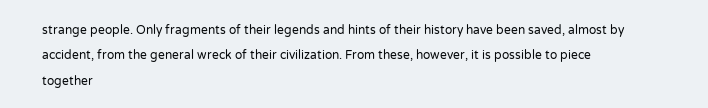strange people. Only fragments of their legends and hints of their history have been saved, almost by accident, from the general wreck of their civilization. From these, however, it is possible to piece together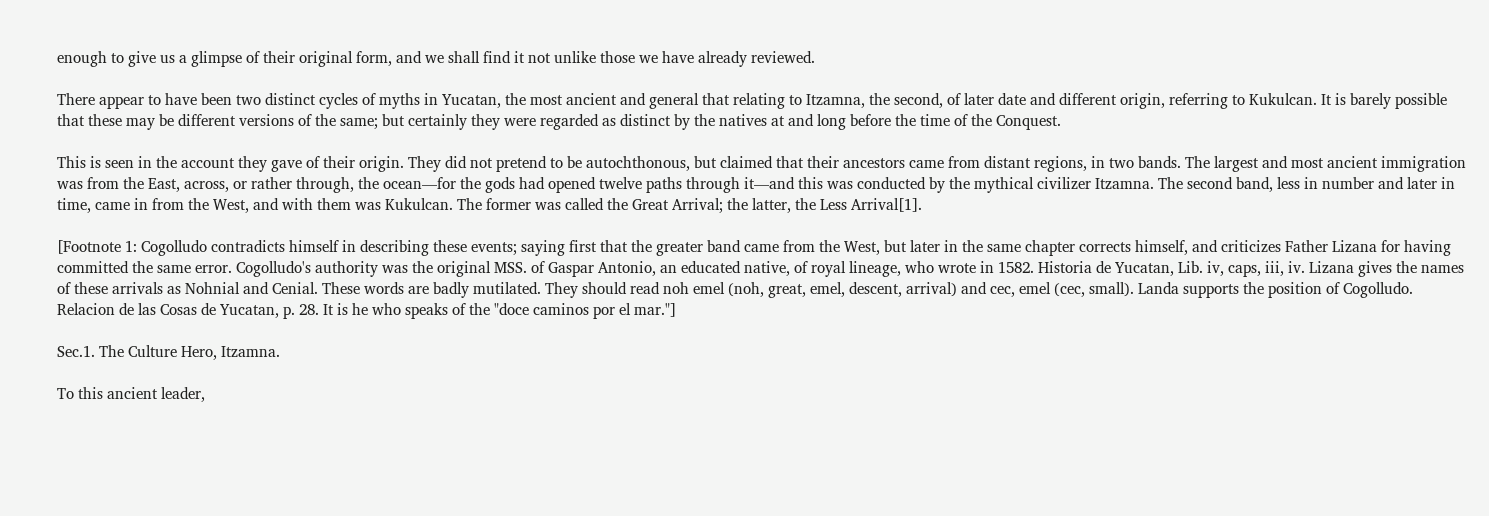enough to give us a glimpse of their original form, and we shall find it not unlike those we have already reviewed.

There appear to have been two distinct cycles of myths in Yucatan, the most ancient and general that relating to Itzamna, the second, of later date and different origin, referring to Kukulcan. It is barely possible that these may be different versions of the same; but certainly they were regarded as distinct by the natives at and long before the time of the Conquest.

This is seen in the account they gave of their origin. They did not pretend to be autochthonous, but claimed that their ancestors came from distant regions, in two bands. The largest and most ancient immigration was from the East, across, or rather through, the ocean—for the gods had opened twelve paths through it—and this was conducted by the mythical civilizer Itzamna. The second band, less in number and later in time, came in from the West, and with them was Kukulcan. The former was called the Great Arrival; the latter, the Less Arrival[1].

[Footnote 1: Cogolludo contradicts himself in describing these events; saying first that the greater band came from the West, but later in the same chapter corrects himself, and criticizes Father Lizana for having committed the same error. Cogolludo's authority was the original MSS. of Gaspar Antonio, an educated native, of royal lineage, who wrote in 1582. Historia de Yucatan, Lib. iv, caps, iii, iv. Lizana gives the names of these arrivals as Nohnial and Cenial. These words are badly mutilated. They should read noh emel (noh, great, emel, descent, arrival) and cec, emel (cec, small). Landa supports the position of Cogolludo. Relacion de las Cosas de Yucatan, p. 28. It is he who speaks of the "doce caminos por el mar."]

Sec.1. The Culture Hero, Itzamna.

To this ancient leader,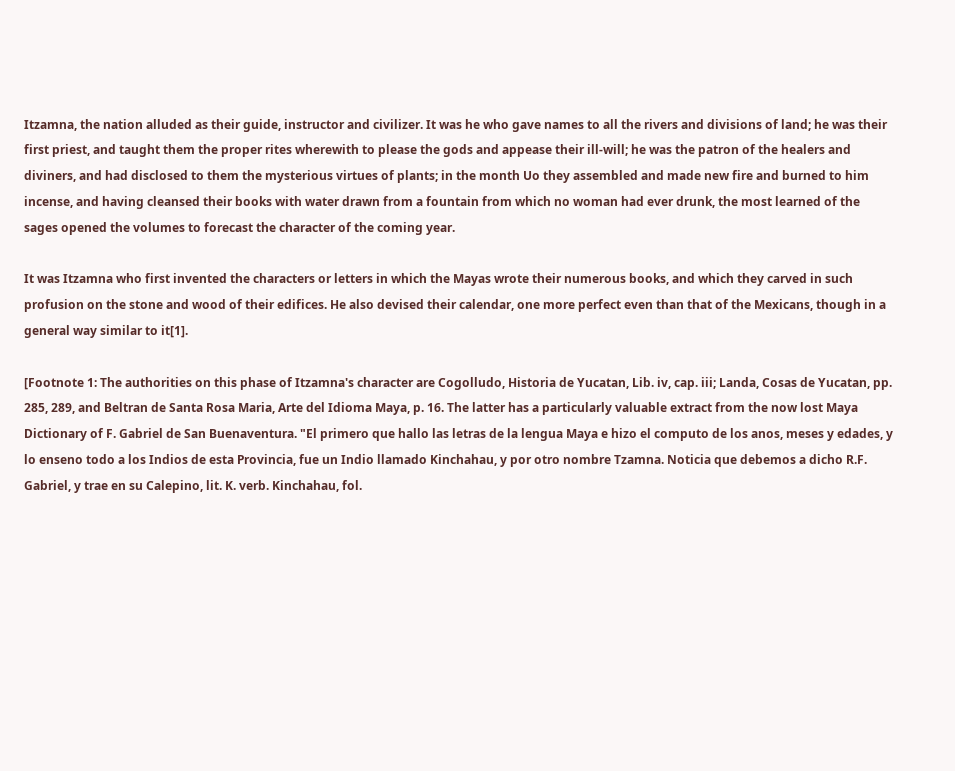Itzamna, the nation alluded as their guide, instructor and civilizer. It was he who gave names to all the rivers and divisions of land; he was their first priest, and taught them the proper rites wherewith to please the gods and appease their ill-will; he was the patron of the healers and diviners, and had disclosed to them the mysterious virtues of plants; in the month Uo they assembled and made new fire and burned to him incense, and having cleansed their books with water drawn from a fountain from which no woman had ever drunk, the most learned of the sages opened the volumes to forecast the character of the coming year.

It was Itzamna who first invented the characters or letters in which the Mayas wrote their numerous books, and which they carved in such profusion on the stone and wood of their edifices. He also devised their calendar, one more perfect even than that of the Mexicans, though in a general way similar to it[1].

[Footnote 1: The authorities on this phase of Itzamna's character are Cogolludo, Historia de Yucatan, Lib. iv, cap. iii; Landa, Cosas de Yucatan, pp. 285, 289, and Beltran de Santa Rosa Maria, Arte del Idioma Maya, p. 16. The latter has a particularly valuable extract from the now lost Maya Dictionary of F. Gabriel de San Buenaventura. "El primero que hallo las letras de la lengua Maya e hizo el computo de los anos, meses y edades, y lo enseno todo a los Indios de esta Provincia, fue un Indio llamado Kinchahau, y por otro nombre Tzamna. Noticia que debemos a dicho R.F. Gabriel, y trae en su Calepino, lit. K. verb. Kinchahau, fol.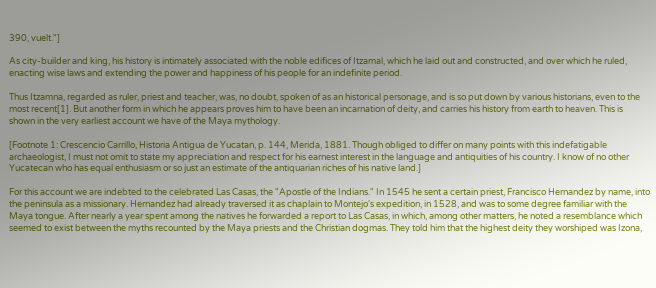390, vuelt."]

As city-builder and king, his history is intimately associated with the noble edifices of Itzamal, which he laid out and constructed, and over which he ruled, enacting wise laws and extending the power and happiness of his people for an indefinite period.

Thus Itzamna, regarded as ruler, priest and teacher, was, no doubt, spoken of as an historical personage, and is so put down by various historians, even to the most recent[1]. But another form in which he appears proves him to have been an incarnation of deity, and carries his history from earth to heaven. This is shown in the very earliest account we have of the Maya mythology.

[Footnote 1: Crescencio Carrillo, Historia Antigua de Yucatan, p. 144, Merida, 1881. Though obliged to differ on many points with this indefatigable archaeologist, I must not omit to state my appreciation and respect for his earnest interest in the language and antiquities of his country. I know of no other Yucatecan who has equal enthusiasm or so just an estimate of the antiquarian riches of his native land.]

For this account we are indebted to the celebrated Las Casas, the "Apostle of the Indians." In 1545 he sent a certain priest, Francisco Hernandez by name, into the peninsula as a missionary. Hernandez had already traversed it as chaplain to Montejo's expedition, in 1528, and was to some degree familiar with the Maya tongue. After nearly a year spent among the natives he forwarded a report to Las Casas, in which, among other matters, he noted a resemblance which seemed to exist between the myths recounted by the Maya priests and the Christian dogmas. They told him that the highest deity they worshiped was Izona,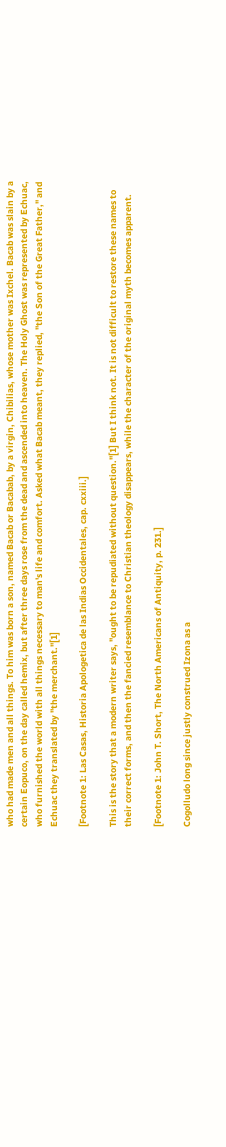who had made men and all things. To him was born a son, named Bacab or Bacabab, by a virgin, Chibilias, whose mother was Ixchel. Bacab was slain by a certain Eopuco, on the day called hemix, but after three days rose from the dead and ascended into heaven. The Holy Ghost was represented by Echuac, who furnished the world with all things necessary to man's life and comfort. Asked what Bacab meant, they replied, "the Son of the Great Father," and Echuac they translated by "the merchant."[1]

[Footnote 1: Las Casas, Historia Apologetica de las Indias Occidentales, cap. cxxiii.]

This is the story that a modern writer says, "ought to be repudiated without question."[1] But I think not. It is not difficult to restore these names to their correct forms, and then the fancied resemblance to Christian theology disappears, while the character of the original myth becomes apparent.

[Footnote 1: John T. Short, The North Americans of Antiquity, p. 231.]

Cogolludo long since justly construed Izona as a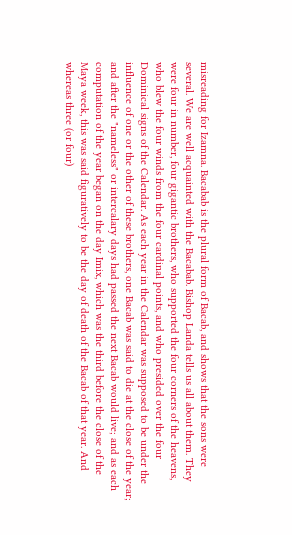misreading for Izamna. Bacabab is the plural form of Bacab, and shows that the sons were several. We are well acquainted with the Bacabab. Bishop Landa tells us all about them. They were four in number, four gigantic brothers, who supported the four corners of the heavens, who blew the four winds from the four cardinal points, and who presided over the four Dominical signs of the Calendar. As each year in the Calendar was supposed to be under the influence of one or the other of these brothers, one Bacab was said to die at the close of the year; and after the "nameless" or intercalary days had passed the next Bacab would live; and as each computation of the year began on the day Imix, which was the third before the close of the Maya week, this was said figuratively to be the day of death of the Bacab of that year. And whereas three (or four)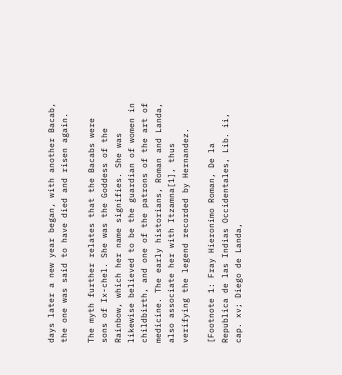days later a new year began, with another Bacab, the one was said to have died and risen again.

The myth further relates that the Bacabs were sons of Ix-chel. She was the Goddess of the Rainbow, which her name signifies. She was likewise believed to be the guardian of women in childbirth, and one of the patrons of the art of medicine. The early historians, Roman and Landa, also associate her with Itzamna[1], thus verifying the legend recorded by Hernandez.

[Footnote 1: Fray Hieronimo Roman, De la Republica de las Indias Occidentales, Lib. ii, cap. xv; Diego de Landa,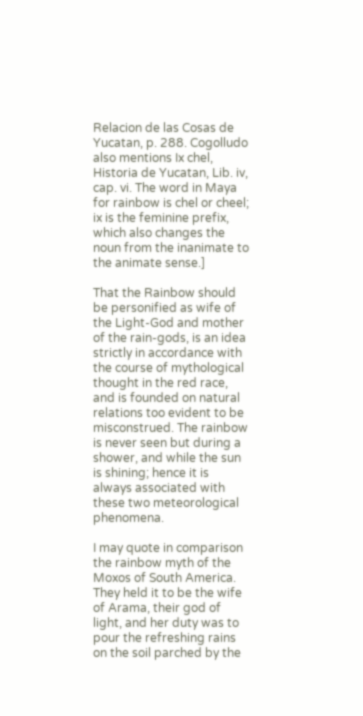Relacion de las Cosas de Yucatan, p. 288. Cogolludo also mentions Ix chel, Historia de Yucatan, Lib. iv, cap. vi. The word in Maya for rainbow is chel or cheel; ix is the feminine prefix, which also changes the noun from the inanimate to the animate sense.]

That the Rainbow should be personified as wife of the Light-God and mother of the rain-gods, is an idea strictly in accordance with the course of mythological thought in the red race, and is founded on natural relations too evident to be misconstrued. The rainbow is never seen but during a shower, and while the sun is shining; hence it is always associated with these two meteorological phenomena.

I may quote in comparison the rainbow myth of the Moxos of South America. They held it to be the wife of Arama, their god of light, and her duty was to pour the refreshing rains on the soil parched by the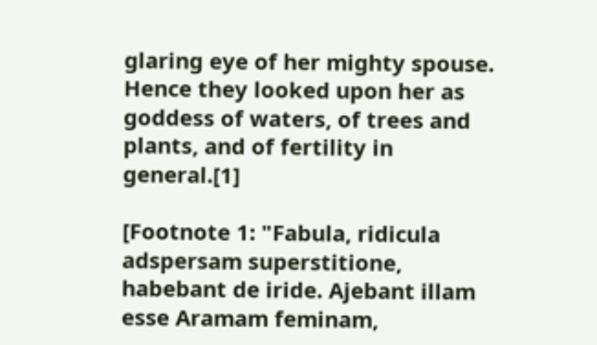glaring eye of her mighty spouse. Hence they looked upon her as goddess of waters, of trees and plants, and of fertility in general.[1]

[Footnote 1: "Fabula, ridicula adspersam superstitione, habebant de iride. Ajebant illam esse Aramam feminam,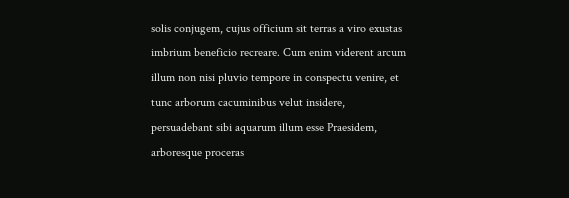solis conjugem, cujus officium sit terras a viro exustas imbrium beneficio recreare. Cum enim viderent arcum illum non nisi pluvio tempore in conspectu venire, et tunc arborum cacuminibus velut insidere, persuadebant sibi aquarum illum esse Praesidem, arboresque proceras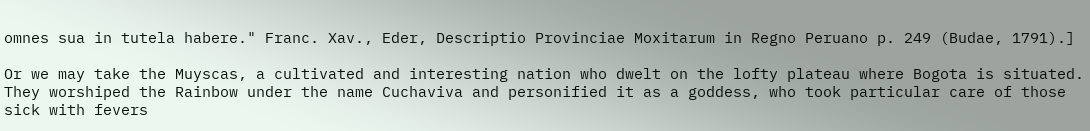omnes sua in tutela habere." Franc. Xav., Eder, Descriptio Provinciae Moxitarum in Regno Peruano p. 249 (Budae, 1791).]

Or we may take the Muyscas, a cultivated and interesting nation who dwelt on the lofty plateau where Bogota is situated. They worshiped the Rainbow under the name Cuchaviva and personified it as a goddess, who took particular care of those sick with fevers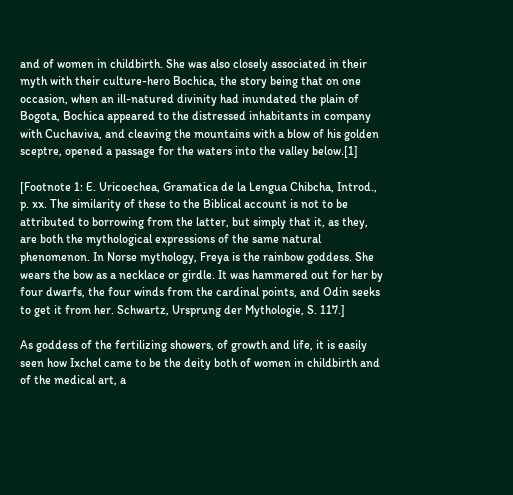and of women in childbirth. She was also closely associated in their myth with their culture-hero Bochica, the story being that on one occasion, when an ill-natured divinity had inundated the plain of Bogota, Bochica appeared to the distressed inhabitants in company with Cuchaviva, and cleaving the mountains with a blow of his golden sceptre, opened a passage for the waters into the valley below.[1]

[Footnote 1: E. Uricoechea, Gramatica de la Lengua Chibcha, Introd., p. xx. The similarity of these to the Biblical account is not to be attributed to borrowing from the latter, but simply that it, as they, are both the mythological expressions of the same natural phenomenon. In Norse mythology, Freya is the rainbow goddess. She wears the bow as a necklace or girdle. It was hammered out for her by four dwarfs, the four winds from the cardinal points, and Odin seeks to get it from her. Schwartz, Ursprung der Mythologie, S. 117.]

As goddess of the fertilizing showers, of growth and life, it is easily seen how Ixchel came to be the deity both of women in childbirth and of the medical art, a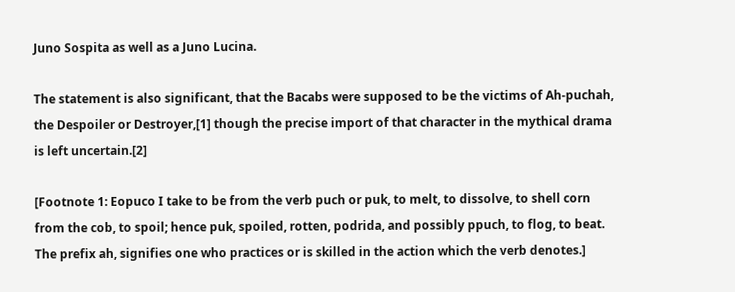Juno Sospita as well as a Juno Lucina.

The statement is also significant, that the Bacabs were supposed to be the victims of Ah-puchah, the Despoiler or Destroyer,[1] though the precise import of that character in the mythical drama is left uncertain.[2]

[Footnote 1: Eopuco I take to be from the verb puch or puk, to melt, to dissolve, to shell corn from the cob, to spoil; hence puk, spoiled, rotten, podrida, and possibly ppuch, to flog, to beat. The prefix ah, signifies one who practices or is skilled in the action which the verb denotes.]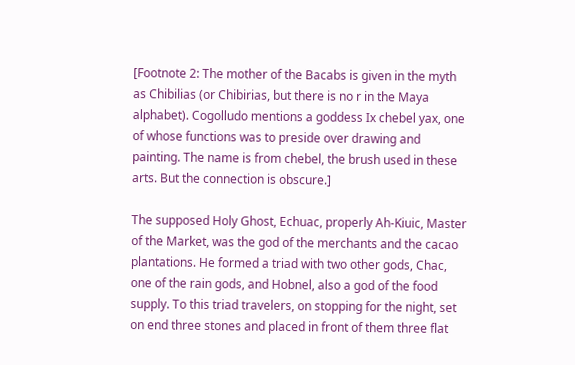[Footnote 2: The mother of the Bacabs is given in the myth as Chibilias (or Chibirias, but there is no r in the Maya alphabet). Cogolludo mentions a goddess Ix chebel yax, one of whose functions was to preside over drawing and painting. The name is from chebel, the brush used in these arts. But the connection is obscure.]

The supposed Holy Ghost, Echuac, properly Ah-Kiuic, Master of the Market, was the god of the merchants and the cacao plantations. He formed a triad with two other gods, Chac, one of the rain gods, and Hobnel, also a god of the food supply. To this triad travelers, on stopping for the night, set on end three stones and placed in front of them three flat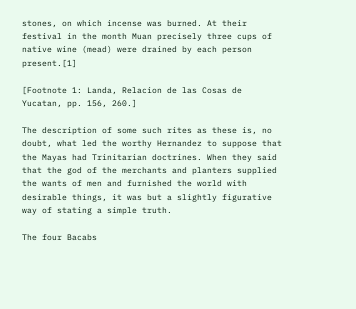stones, on which incense was burned. At their festival in the month Muan precisely three cups of native wine (mead) were drained by each person present.[1]

[Footnote 1: Landa, Relacion de las Cosas de Yucatan, pp. 156, 260.]

The description of some such rites as these is, no doubt, what led the worthy Hernandez to suppose that the Mayas had Trinitarian doctrines. When they said that the god of the merchants and planters supplied the wants of men and furnished the world with desirable things, it was but a slightly figurative way of stating a simple truth.

The four Bacabs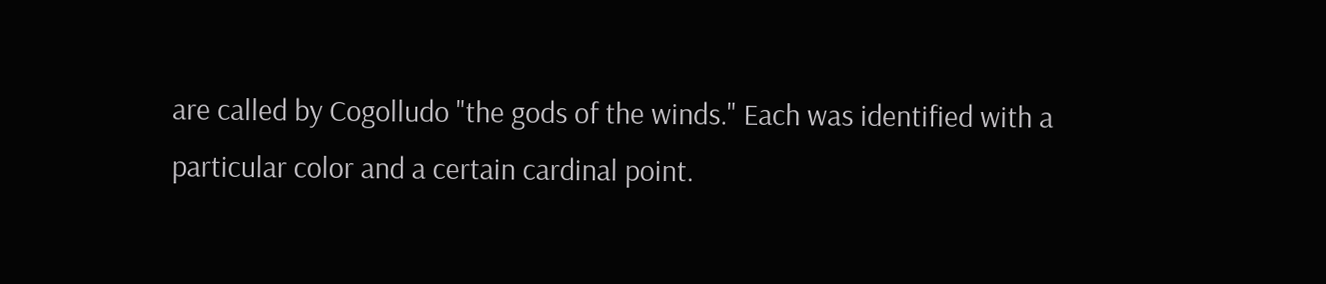are called by Cogolludo "the gods of the winds." Each was identified with a particular color and a certain cardinal point.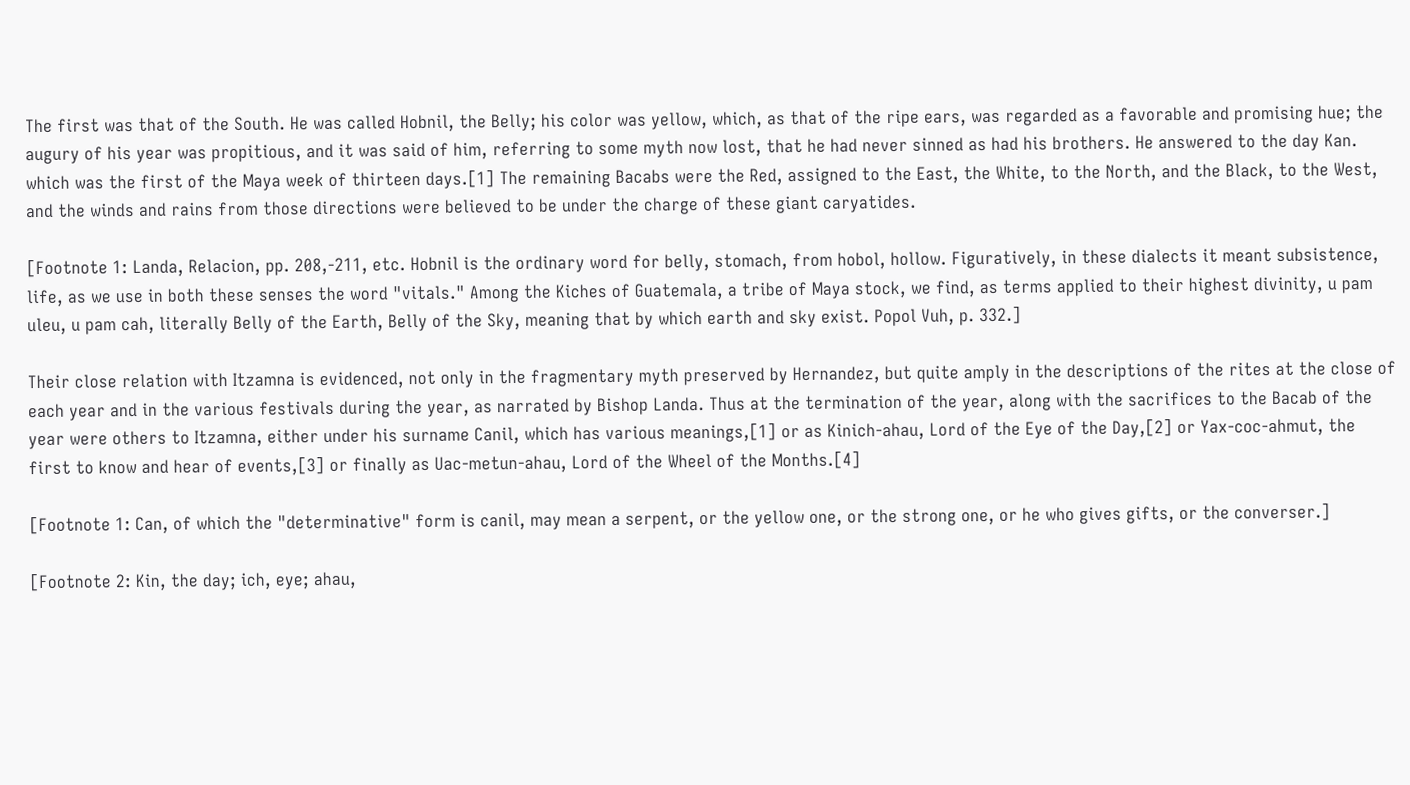The first was that of the South. He was called Hobnil, the Belly; his color was yellow, which, as that of the ripe ears, was regarded as a favorable and promising hue; the augury of his year was propitious, and it was said of him, referring to some myth now lost, that he had never sinned as had his brothers. He answered to the day Kan. which was the first of the Maya week of thirteen days.[1] The remaining Bacabs were the Red, assigned to the East, the White, to the North, and the Black, to the West, and the winds and rains from those directions were believed to be under the charge of these giant caryatides.

[Footnote 1: Landa, Relacion, pp. 208,-211, etc. Hobnil is the ordinary word for belly, stomach, from hobol, hollow. Figuratively, in these dialects it meant subsistence, life, as we use in both these senses the word "vitals." Among the Kiches of Guatemala, a tribe of Maya stock, we find, as terms applied to their highest divinity, u pam uleu, u pam cah, literally Belly of the Earth, Belly of the Sky, meaning that by which earth and sky exist. Popol Vuh, p. 332.]

Their close relation with Itzamna is evidenced, not only in the fragmentary myth preserved by Hernandez, but quite amply in the descriptions of the rites at the close of each year and in the various festivals during the year, as narrated by Bishop Landa. Thus at the termination of the year, along with the sacrifices to the Bacab of the year were others to Itzamna, either under his surname Canil, which has various meanings,[1] or as Kinich-ahau, Lord of the Eye of the Day,[2] or Yax-coc-ahmut, the first to know and hear of events,[3] or finally as Uac-metun-ahau, Lord of the Wheel of the Months.[4]

[Footnote 1: Can, of which the "determinative" form is canil, may mean a serpent, or the yellow one, or the strong one, or he who gives gifts, or the converser.]

[Footnote 2: Kin, the day; ich, eye; ahau,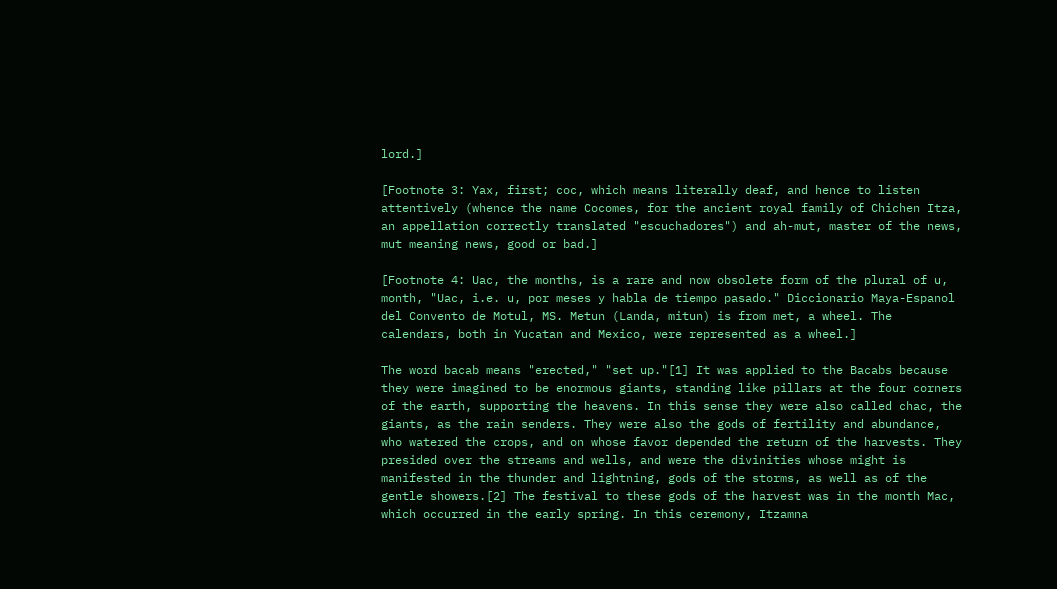lord.]

[Footnote 3: Yax, first; coc, which means literally deaf, and hence to listen attentively (whence the name Cocomes, for the ancient royal family of Chichen Itza, an appellation correctly translated "escuchadores") and ah-mut, master of the news, mut meaning news, good or bad.]

[Footnote 4: Uac, the months, is a rare and now obsolete form of the plural of u, month, "Uac, i.e. u, por meses y habla de tiempo pasado." Diccionario Maya-Espanol del Convento de Motul, MS. Metun (Landa, mitun) is from met, a wheel. The calendars, both in Yucatan and Mexico, were represented as a wheel.]

The word bacab means "erected," "set up."[1] It was applied to the Bacabs because they were imagined to be enormous giants, standing like pillars at the four corners of the earth, supporting the heavens. In this sense they were also called chac, the giants, as the rain senders. They were also the gods of fertility and abundance, who watered the crops, and on whose favor depended the return of the harvests. They presided over the streams and wells, and were the divinities whose might is manifested in the thunder and lightning, gods of the storms, as well as of the gentle showers.[2] The festival to these gods of the harvest was in the month Mac, which occurred in the early spring. In this ceremony, Itzamna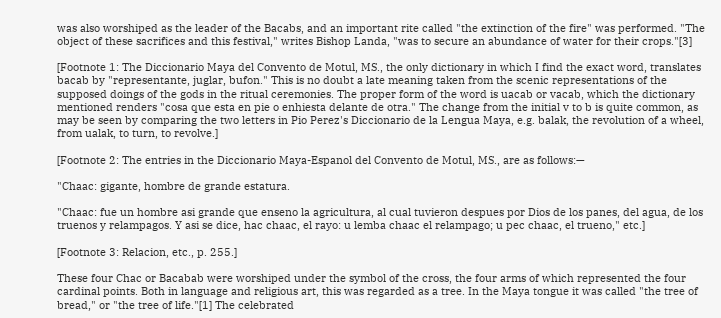was also worshiped as the leader of the Bacabs, and an important rite called "the extinction of the fire" was performed. "The object of these sacrifices and this festival," writes Bishop Landa, "was to secure an abundance of water for their crops."[3]

[Footnote 1: The Diccionario Maya del Convento de Motul, MS., the only dictionary in which I find the exact word, translates bacab by "representante, juglar, bufon." This is no doubt a late meaning taken from the scenic representations of the supposed doings of the gods in the ritual ceremonies. The proper form of the word is uacab or vacab, which the dictionary mentioned renders "cosa que esta en pie o enhiesta delante de otra." The change from the initial v to b is quite common, as may be seen by comparing the two letters in Pio Perez's Diccionario de la Lengua Maya, e.g. balak, the revolution of a wheel, from ualak, to turn, to revolve.]

[Footnote 2: The entries in the Diccionario Maya-Espanol del Convento de Motul, MS., are as follows:—

"Chaac: gigante, hombre de grande estatura.

"Chaac: fue un hombre asi grande que enseno la agricultura, al cual tuvieron despues por Dios de los panes, del agua, de los truenos y relampagos. Y asi se dice, hac chaac, el rayo: u lemba chaac el relampago; u pec chaac, el trueno," etc.]

[Footnote 3: Relacion, etc., p. 255.]

These four Chac or Bacabab were worshiped under the symbol of the cross, the four arms of which represented the four cardinal points. Both in language and religious art, this was regarded as a tree. In the Maya tongue it was called "the tree of bread," or "the tree of life."[1] The celebrated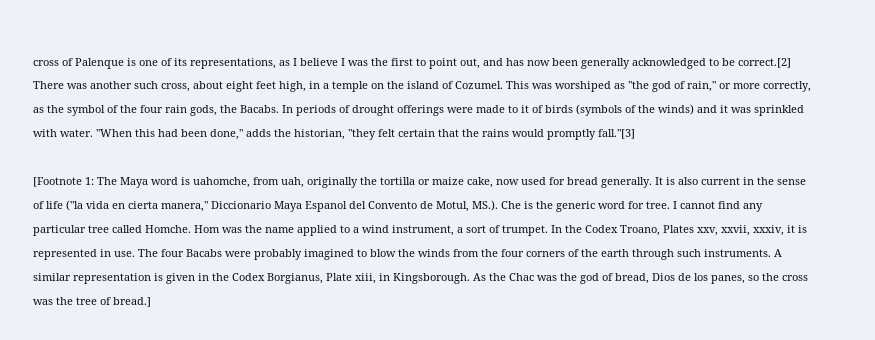cross of Palenque is one of its representations, as I believe I was the first to point out, and has now been generally acknowledged to be correct.[2] There was another such cross, about eight feet high, in a temple on the island of Cozumel. This was worshiped as "the god of rain," or more correctly, as the symbol of the four rain gods, the Bacabs. In periods of drought offerings were made to it of birds (symbols of the winds) and it was sprinkled with water. "When this had been done," adds the historian, "they felt certain that the rains would promptly fall."[3]

[Footnote 1: The Maya word is uahomche, from uah, originally the tortilla or maize cake, now used for bread generally. It is also current in the sense of life ("la vida en cierta manera," Diccionario Maya Espanol del Convento de Motul, MS.). Che is the generic word for tree. I cannot find any particular tree called Homche. Hom was the name applied to a wind instrument, a sort of trumpet. In the Codex Troano, Plates xxv, xxvii, xxxiv, it is represented in use. The four Bacabs were probably imagined to blow the winds from the four corners of the earth through such instruments. A similar representation is given in the Codex Borgianus, Plate xiii, in Kingsborough. As the Chac was the god of bread, Dios de los panes, so the cross was the tree of bread.]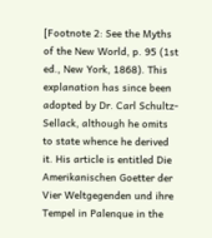[Footnote 2: See the Myths of the New World, p. 95 (1st ed., New York, 1868). This explanation has since been adopted by Dr. Carl Schultz-Sellack, although he omits to state whence he derived it. His article is entitled Die Amerikanischen Goetter der Vier Weltgegenden und ihre Tempel in Palenque in the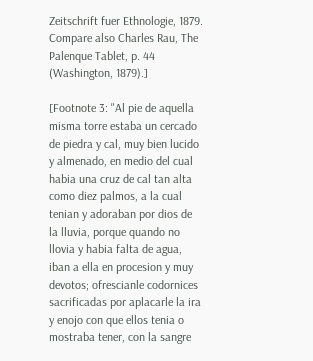Zeitschrift fuer Ethnologie, 1879. Compare also Charles Rau, The Palenque Tablet, p. 44 (Washington, 1879).]

[Footnote 3: "Al pie de aquella misma torre estaba un cercado de piedra y cal, muy bien lucido y almenado, en medio del cual habia una cruz de cal tan alta como diez palmos, a la cual tenian y adoraban por dios de la lluvia, porque quando no llovia y habia falta de agua, iban a ella en procesion y muy devotos; ofrescianle codornices sacrificadas por aplacarle la ira y enojo con que ellos tenia o mostraba tener, con la sangre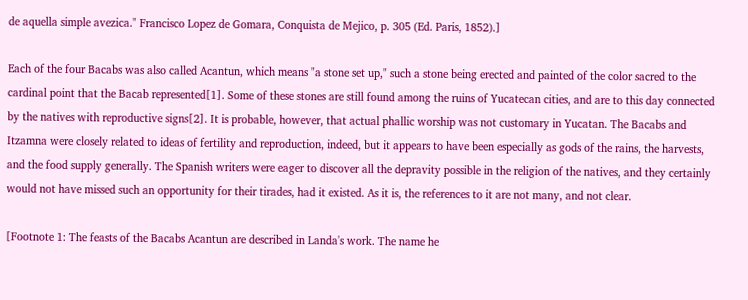de aquella simple avezica." Francisco Lopez de Gomara, Conquista de Mejico, p. 305 (Ed. Paris, 1852).]

Each of the four Bacabs was also called Acantun, which means "a stone set up," such a stone being erected and painted of the color sacred to the cardinal point that the Bacab represented[1]. Some of these stones are still found among the ruins of Yucatecan cities, and are to this day connected by the natives with reproductive signs[2]. It is probable, however, that actual phallic worship was not customary in Yucatan. The Bacabs and Itzamna were closely related to ideas of fertility and reproduction, indeed, but it appears to have been especially as gods of the rains, the harvests, and the food supply generally. The Spanish writers were eager to discover all the depravity possible in the religion of the natives, and they certainly would not have missed such an opportunity for their tirades, had it existed. As it is, the references to it are not many, and not clear.

[Footnote 1: The feasts of the Bacabs Acantun are described in Landa's work. The name he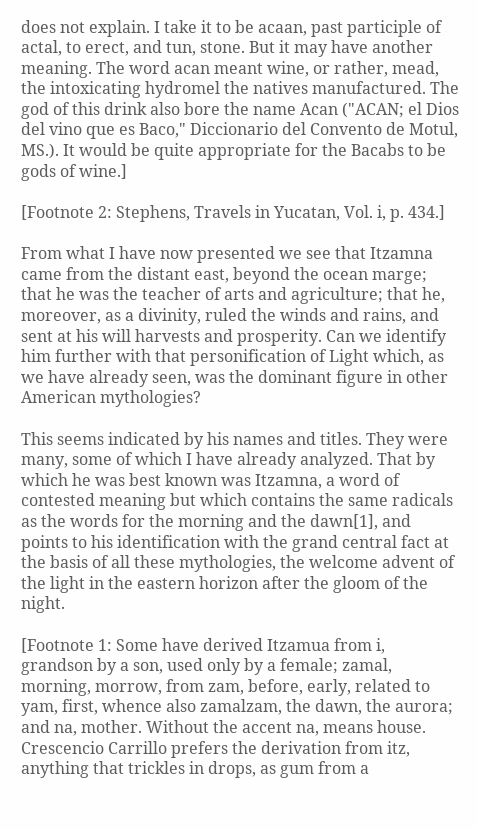does not explain. I take it to be acaan, past participle of actal, to erect, and tun, stone. But it may have another meaning. The word acan meant wine, or rather, mead, the intoxicating hydromel the natives manufactured. The god of this drink also bore the name Acan ("ACAN; el Dios del vino que es Baco," Diccionario del Convento de Motul, MS.). It would be quite appropriate for the Bacabs to be gods of wine.]

[Footnote 2: Stephens, Travels in Yucatan, Vol. i, p. 434.]

From what I have now presented we see that Itzamna came from the distant east, beyond the ocean marge; that he was the teacher of arts and agriculture; that he, moreover, as a divinity, ruled the winds and rains, and sent at his will harvests and prosperity. Can we identify him further with that personification of Light which, as we have already seen, was the dominant figure in other American mythologies?

This seems indicated by his names and titles. They were many, some of which I have already analyzed. That by which he was best known was Itzamna, a word of contested meaning but which contains the same radicals as the words for the morning and the dawn[1], and points to his identification with the grand central fact at the basis of all these mythologies, the welcome advent of the light in the eastern horizon after the gloom of the night.

[Footnote 1: Some have derived Itzamua from i, grandson by a son, used only by a female; zamal, morning, morrow, from zam, before, early, related to yam, first, whence also zamalzam, the dawn, the aurora; and na, mother. Without the accent na, means house. Crescencio Carrillo prefers the derivation from itz, anything that trickles in drops, as gum from a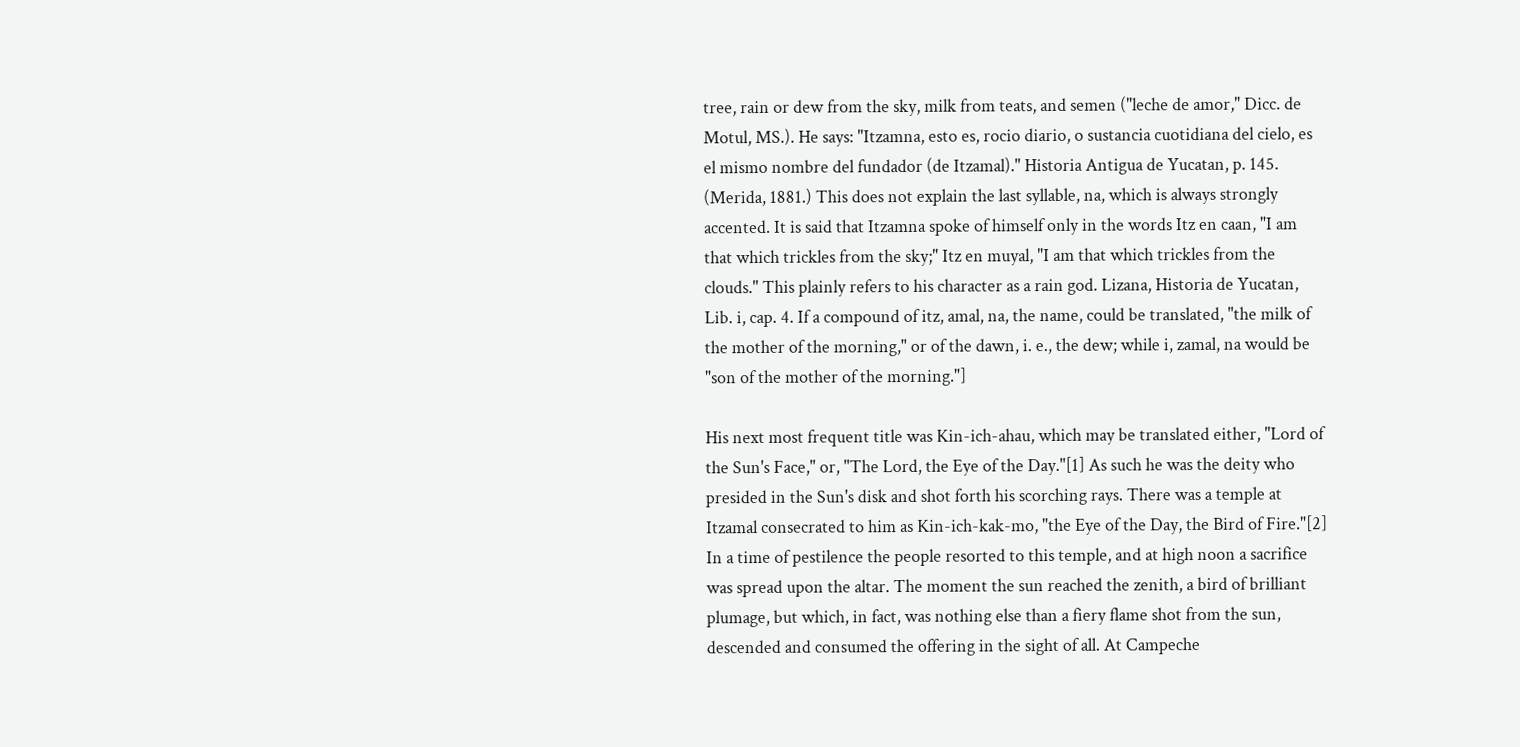tree, rain or dew from the sky, milk from teats, and semen ("leche de amor," Dicc. de Motul, MS.). He says: "Itzamna, esto es, rocio diario, o sustancia cuotidiana del cielo, es el mismo nombre del fundador (de Itzamal)." Historia Antigua de Yucatan, p. 145. (Merida, 1881.) This does not explain the last syllable, na, which is always strongly accented. It is said that Itzamna spoke of himself only in the words Itz en caan, "I am that which trickles from the sky;" Itz en muyal, "I am that which trickles from the clouds." This plainly refers to his character as a rain god. Lizana, Historia de Yucatan, Lib. i, cap. 4. If a compound of itz, amal, na, the name, could be translated, "the milk of the mother of the morning," or of the dawn, i. e., the dew; while i, zamal, na would be "son of the mother of the morning."]

His next most frequent title was Kin-ich-ahau, which may be translated either, "Lord of the Sun's Face," or, "The Lord, the Eye of the Day."[1] As such he was the deity who presided in the Sun's disk and shot forth his scorching rays. There was a temple at Itzamal consecrated to him as Kin-ich-kak-mo, "the Eye of the Day, the Bird of Fire."[2] In a time of pestilence the people resorted to this temple, and at high noon a sacrifice was spread upon the altar. The moment the sun reached the zenith, a bird of brilliant plumage, but which, in fact, was nothing else than a fiery flame shot from the sun, descended and consumed the offering in the sight of all. At Campeche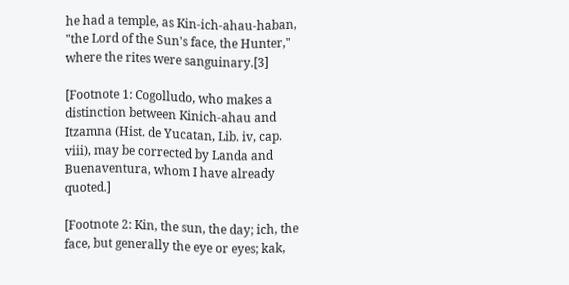he had a temple, as Kin-ich-ahau-haban, "the Lord of the Sun's face, the Hunter," where the rites were sanguinary.[3]

[Footnote 1: Cogolludo, who makes a distinction between Kinich-ahau and Itzamna (Hist. de Yucatan, Lib. iv, cap. viii), may be corrected by Landa and Buenaventura, whom I have already quoted.]

[Footnote 2: Kin, the sun, the day; ich, the face, but generally the eye or eyes; kak,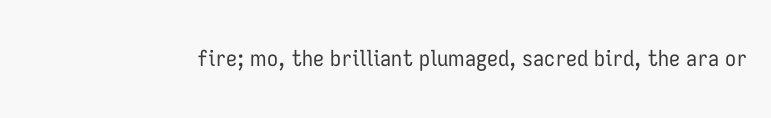fire; mo, the brilliant plumaged, sacred bird, the ara or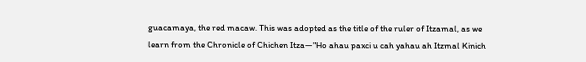guacamaya, the red macaw. This was adopted as the title of the ruler of Itzamal, as we learn from the Chronicle of Chichen Itza—"Ho ahau paxci u cah yahau ah Itzmal Kinich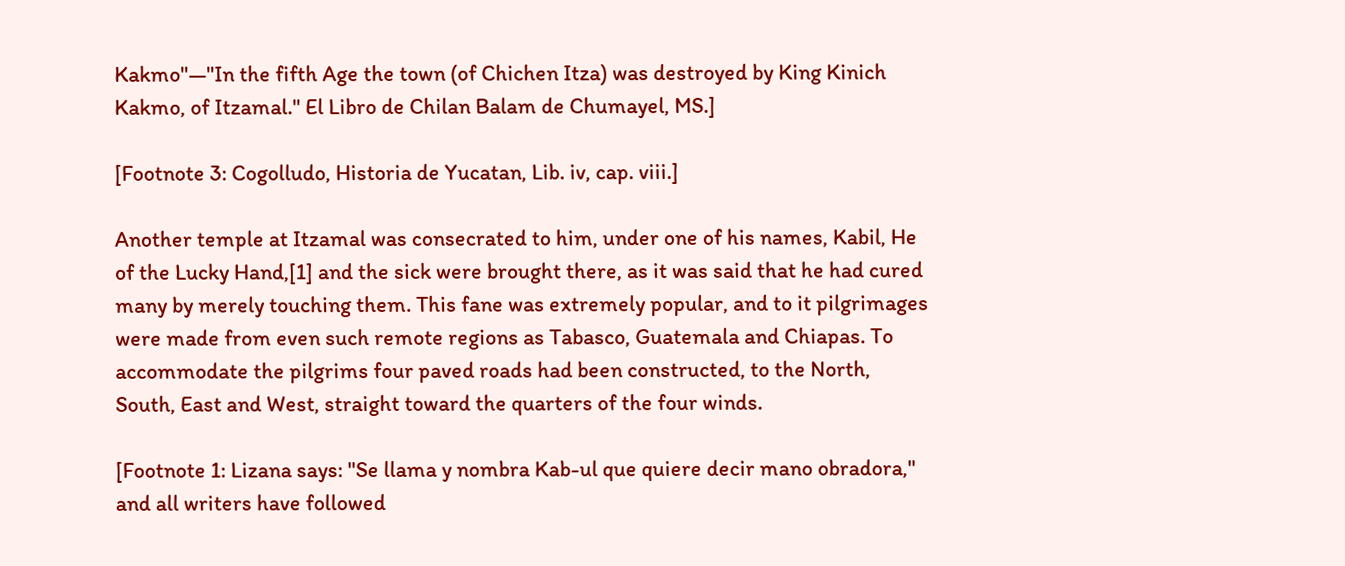Kakmo"—"In the fifth Age the town (of Chichen Itza) was destroyed by King Kinich Kakmo, of Itzamal." El Libro de Chilan Balam de Chumayel, MS.]

[Footnote 3: Cogolludo, Historia de Yucatan, Lib. iv, cap. viii.]

Another temple at Itzamal was consecrated to him, under one of his names, Kabil, He of the Lucky Hand,[1] and the sick were brought there, as it was said that he had cured many by merely touching them. This fane was extremely popular, and to it pilgrimages were made from even such remote regions as Tabasco, Guatemala and Chiapas. To accommodate the pilgrims four paved roads had been constructed, to the North, South, East and West, straight toward the quarters of the four winds.

[Footnote 1: Lizana says: "Se llama y nombra Kab-ul que quiere decir mano obradora," and all writers have followed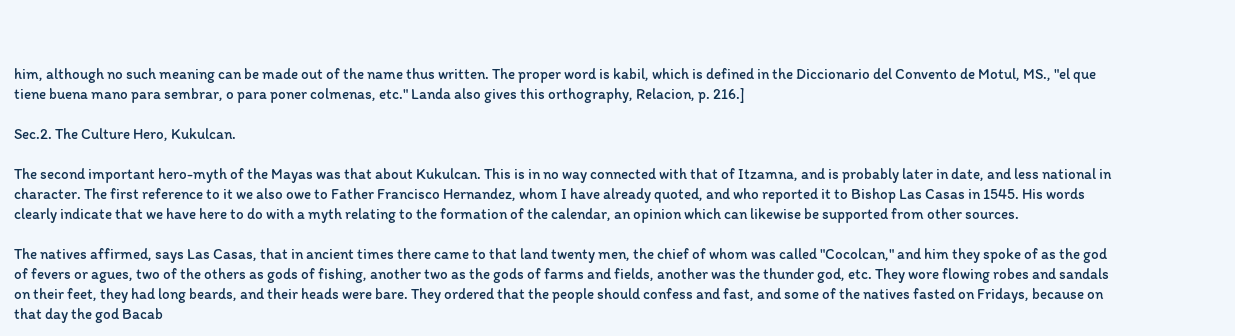him, although no such meaning can be made out of the name thus written. The proper word is kabil, which is defined in the Diccionario del Convento de Motul, MS., "el que tiene buena mano para sembrar, o para poner colmenas, etc." Landa also gives this orthography, Relacion, p. 216.]

Sec.2. The Culture Hero, Kukulcan.

The second important hero-myth of the Mayas was that about Kukulcan. This is in no way connected with that of Itzamna, and is probably later in date, and less national in character. The first reference to it we also owe to Father Francisco Hernandez, whom I have already quoted, and who reported it to Bishop Las Casas in 1545. His words clearly indicate that we have here to do with a myth relating to the formation of the calendar, an opinion which can likewise be supported from other sources.

The natives affirmed, says Las Casas, that in ancient times there came to that land twenty men, the chief of whom was called "Cocolcan," and him they spoke of as the god of fevers or agues, two of the others as gods of fishing, another two as the gods of farms and fields, another was the thunder god, etc. They wore flowing robes and sandals on their feet, they had long beards, and their heads were bare. They ordered that the people should confess and fast, and some of the natives fasted on Fridays, because on that day the god Bacab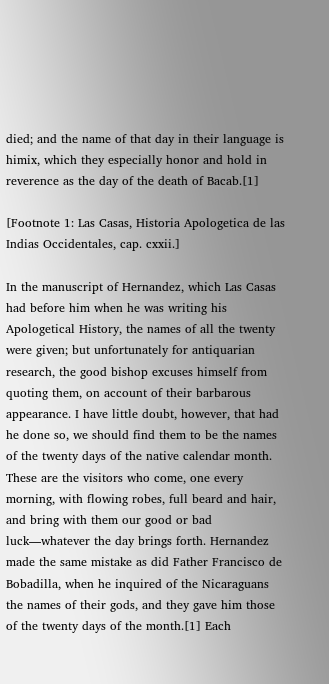died; and the name of that day in their language is himix, which they especially honor and hold in reverence as the day of the death of Bacab.[1]

[Footnote 1: Las Casas, Historia Apologetica de las Indias Occidentales, cap. cxxii.]

In the manuscript of Hernandez, which Las Casas had before him when he was writing his Apologetical History, the names of all the twenty were given; but unfortunately for antiquarian research, the good bishop excuses himself from quoting them, on account of their barbarous appearance. I have little doubt, however, that had he done so, we should find them to be the names of the twenty days of the native calendar month. These are the visitors who come, one every morning, with flowing robes, full beard and hair, and bring with them our good or bad luck—whatever the day brings forth. Hernandez made the same mistake as did Father Francisco de Bobadilla, when he inquired of the Nicaraguans the names of their gods, and they gave him those of the twenty days of the month.[1] Each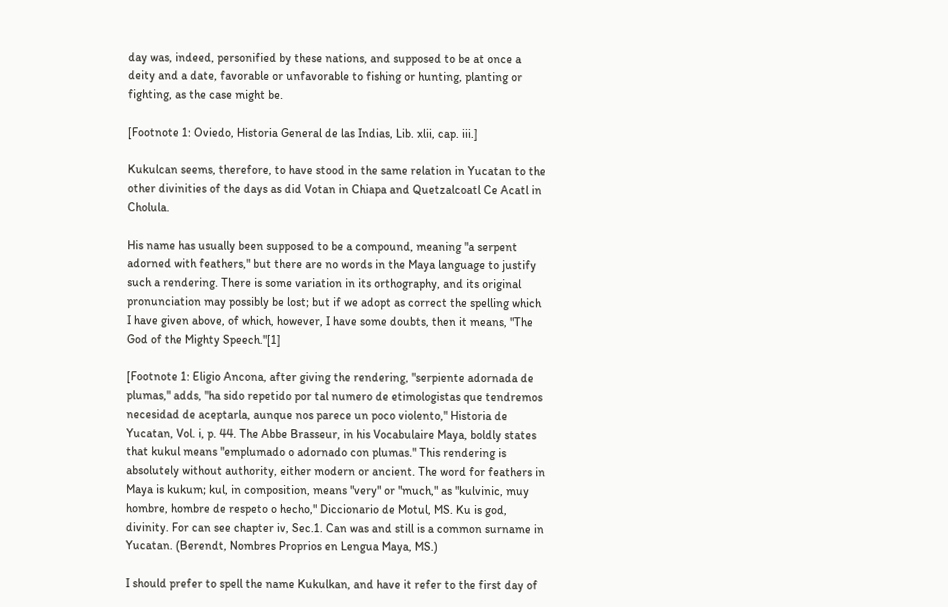day was, indeed, personified by these nations, and supposed to be at once a deity and a date, favorable or unfavorable to fishing or hunting, planting or fighting, as the case might be.

[Footnote 1: Oviedo, Historia General de las Indias, Lib. xlii, cap. iii.]

Kukulcan seems, therefore, to have stood in the same relation in Yucatan to the other divinities of the days as did Votan in Chiapa and Quetzalcoatl Ce Acatl in Cholula.

His name has usually been supposed to be a compound, meaning "a serpent adorned with feathers," but there are no words in the Maya language to justify such a rendering. There is some variation in its orthography, and its original pronunciation may possibly be lost; but if we adopt as correct the spelling which I have given above, of which, however, I have some doubts, then it means, "The God of the Mighty Speech."[1]

[Footnote 1: Eligio Ancona, after giving the rendering, "serpiente adornada de plumas," adds, "ha sido repetido por tal numero de etimologistas que tendremos necesidad de aceptarla, aunque nos parece un poco violento," Historia de Yucatan, Vol. i, p. 44. The Abbe Brasseur, in his Vocabulaire Maya, boldly states that kukul means "emplumado o adornado con plumas." This rendering is absolutely without authority, either modern or ancient. The word for feathers in Maya is kukum; kul, in composition, means "very" or "much," as "kulvinic, muy hombre, hombre de respeto o hecho," Diccionario de Motul, MS. Ku is god, divinity. For can see chapter iv, Sec.1. Can was and still is a common surname in Yucatan. (Berendt, Nombres Proprios en Lengua Maya, MS.)

I should prefer to spell the name Kukulkan, and have it refer to the first day of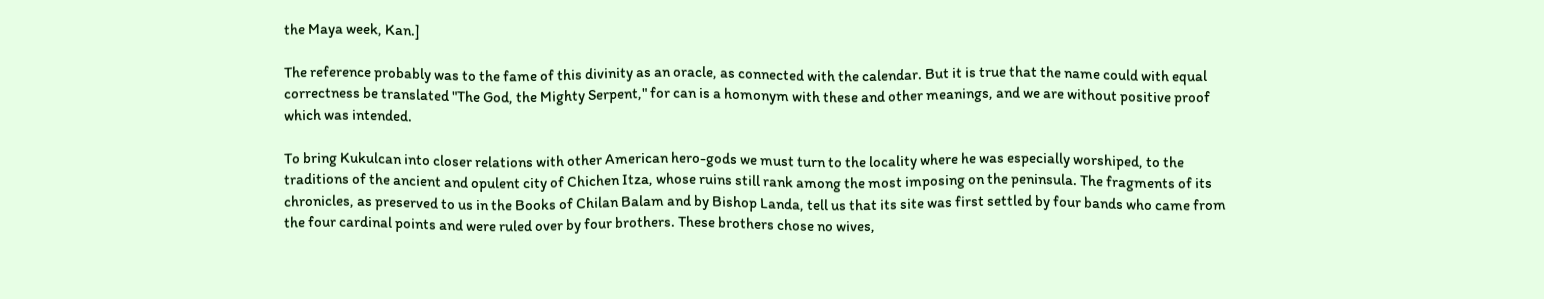the Maya week, Kan.]

The reference probably was to the fame of this divinity as an oracle, as connected with the calendar. But it is true that the name could with equal correctness be translated "The God, the Mighty Serpent," for can is a homonym with these and other meanings, and we are without positive proof which was intended.

To bring Kukulcan into closer relations with other American hero-gods we must turn to the locality where he was especially worshiped, to the traditions of the ancient and opulent city of Chichen Itza, whose ruins still rank among the most imposing on the peninsula. The fragments of its chronicles, as preserved to us in the Books of Chilan Balam and by Bishop Landa, tell us that its site was first settled by four bands who came from the four cardinal points and were ruled over by four brothers. These brothers chose no wives,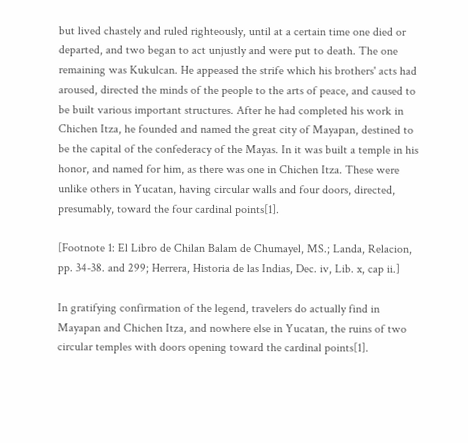but lived chastely and ruled righteously, until at a certain time one died or departed, and two began to act unjustly and were put to death. The one remaining was Kukulcan. He appeased the strife which his brothers' acts had aroused, directed the minds of the people to the arts of peace, and caused to be built various important structures. After he had completed his work in Chichen Itza, he founded and named the great city of Mayapan, destined to be the capital of the confederacy of the Mayas. In it was built a temple in his honor, and named for him, as there was one in Chichen Itza. These were unlike others in Yucatan, having circular walls and four doors, directed, presumably, toward the four cardinal points[1].

[Footnote 1: El Libro de Chilan Balam de Chumayel, MS.; Landa, Relacion, pp. 34-38. and 299; Herrera, Historia de las Indias, Dec. iv, Lib. x, cap ii.]

In gratifying confirmation of the legend, travelers do actually find in Mayapan and Chichen Itza, and nowhere else in Yucatan, the ruins of two circular temples with doors opening toward the cardinal points[1].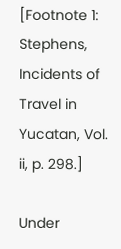[Footnote 1: Stephens, Incidents of Travel in Yucatan, Vol. ii, p. 298.]

Under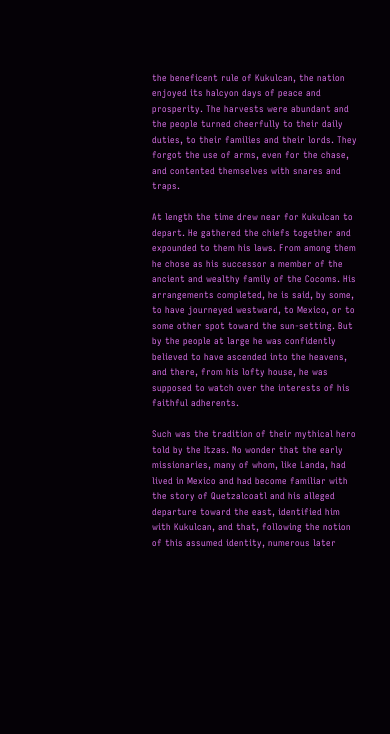the beneficent rule of Kukulcan, the nation enjoyed its halcyon days of peace and prosperity. The harvests were abundant and the people turned cheerfully to their daily duties, to their families and their lords. They forgot the use of arms, even for the chase, and contented themselves with snares and traps.

At length the time drew near for Kukulcan to depart. He gathered the chiefs together and expounded to them his laws. From among them he chose as his successor a member of the ancient and wealthy family of the Cocoms. His arrangements completed, he is said, by some, to have journeyed westward, to Mexico, or to some other spot toward the sun-setting. But by the people at large he was confidently believed to have ascended into the heavens, and there, from his lofty house, he was supposed to watch over the interests of his faithful adherents.

Such was the tradition of their mythical hero told by the Itzas. No wonder that the early missionaries, many of whom, like Landa, had lived in Mexico and had become familiar with the story of Quetzalcoatl and his alleged departure toward the east, identified him with Kukulcan, and that, following the notion of this assumed identity, numerous later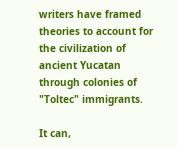writers have framed theories to account for the civilization of ancient Yucatan through colonies of "Toltec" immigrants.

It can,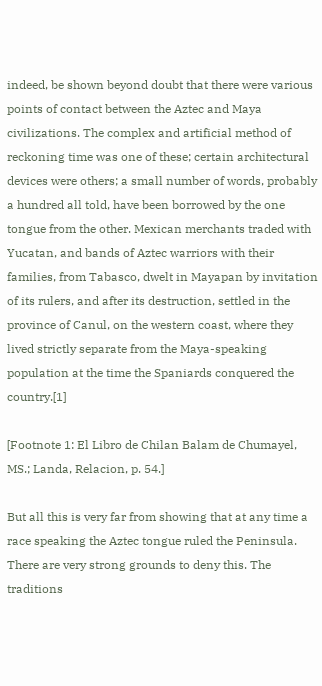indeed, be shown beyond doubt that there were various points of contact between the Aztec and Maya civilizations. The complex and artificial method of reckoning time was one of these; certain architectural devices were others; a small number of words, probably a hundred all told, have been borrowed by the one tongue from the other. Mexican merchants traded with Yucatan, and bands of Aztec warriors with their families, from Tabasco, dwelt in Mayapan by invitation of its rulers, and after its destruction, settled in the province of Canul, on the western coast, where they lived strictly separate from the Maya-speaking population at the time the Spaniards conquered the country.[1]

[Footnote 1: El Libro de Chilan Balam de Chumayel, MS.; Landa, Relacion, p. 54.]

But all this is very far from showing that at any time a race speaking the Aztec tongue ruled the Peninsula. There are very strong grounds to deny this. The traditions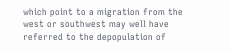which point to a migration from the west or southwest may well have referred to the depopulation of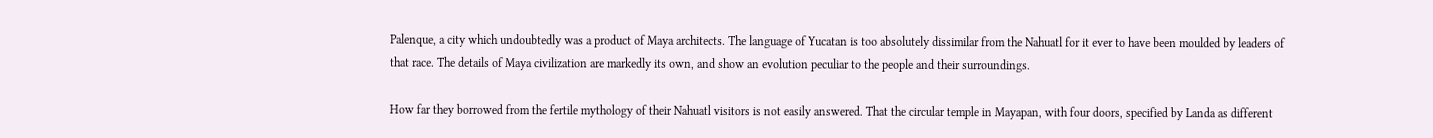Palenque, a city which undoubtedly was a product of Maya architects. The language of Yucatan is too absolutely dissimilar from the Nahuatl for it ever to have been moulded by leaders of that race. The details of Maya civilization are markedly its own, and show an evolution peculiar to the people and their surroundings.

How far they borrowed from the fertile mythology of their Nahuatl visitors is not easily answered. That the circular temple in Mayapan, with four doors, specified by Landa as different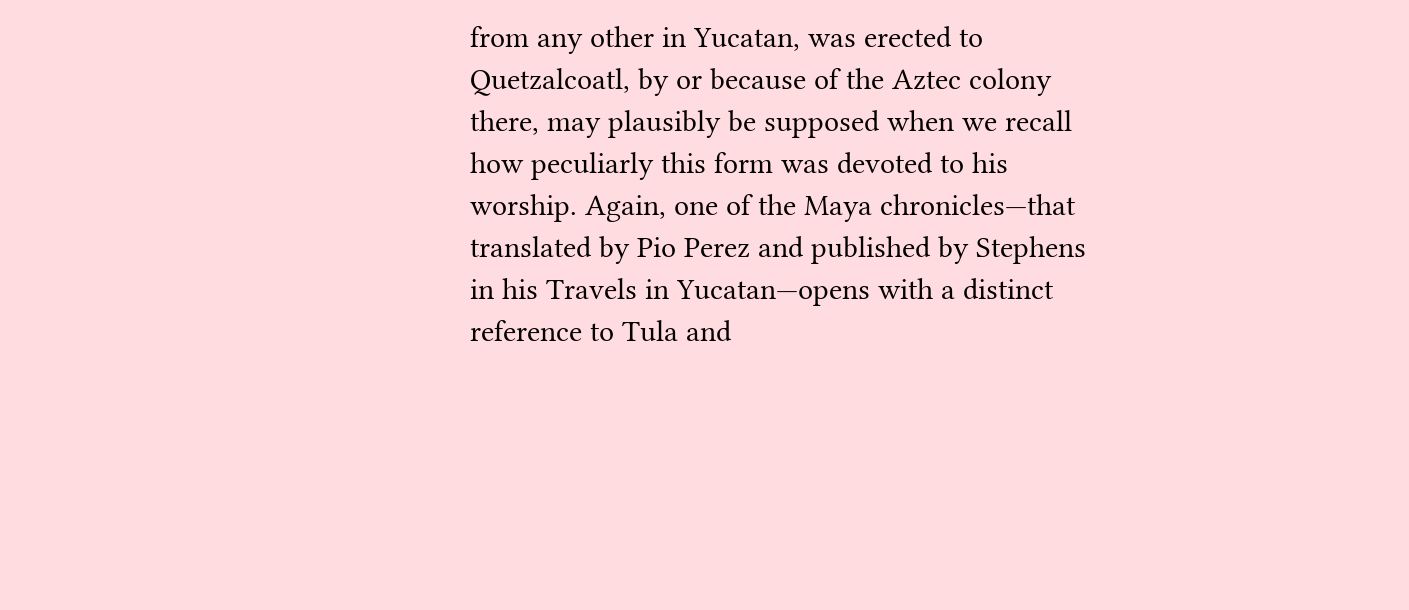from any other in Yucatan, was erected to Quetzalcoatl, by or because of the Aztec colony there, may plausibly be supposed when we recall how peculiarly this form was devoted to his worship. Again, one of the Maya chronicles—that translated by Pio Perez and published by Stephens in his Travels in Yucatan—opens with a distinct reference to Tula and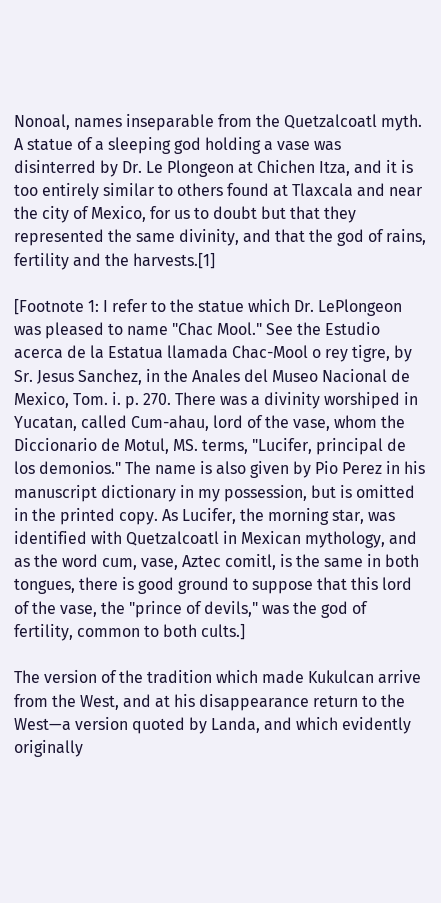Nonoal, names inseparable from the Quetzalcoatl myth. A statue of a sleeping god holding a vase was disinterred by Dr. Le Plongeon at Chichen Itza, and it is too entirely similar to others found at Tlaxcala and near the city of Mexico, for us to doubt but that they represented the same divinity, and that the god of rains, fertility and the harvests.[1]

[Footnote 1: I refer to the statue which Dr. LePlongeon was pleased to name "Chac Mool." See the Estudio acerca de la Estatua llamada Chac-Mool o rey tigre, by Sr. Jesus Sanchez, in the Anales del Museo Nacional de Mexico, Tom. i. p. 270. There was a divinity worshiped in Yucatan, called Cum-ahau, lord of the vase, whom the Diccionario de Motul, MS. terms, "Lucifer, principal de los demonios." The name is also given by Pio Perez in his manuscript dictionary in my possession, but is omitted in the printed copy. As Lucifer, the morning star, was identified with Quetzalcoatl in Mexican mythology, and as the word cum, vase, Aztec comitl, is the same in both tongues, there is good ground to suppose that this lord of the vase, the "prince of devils," was the god of fertility, common to both cults.]

The version of the tradition which made Kukulcan arrive from the West, and at his disappearance return to the West—a version quoted by Landa, and which evidently originally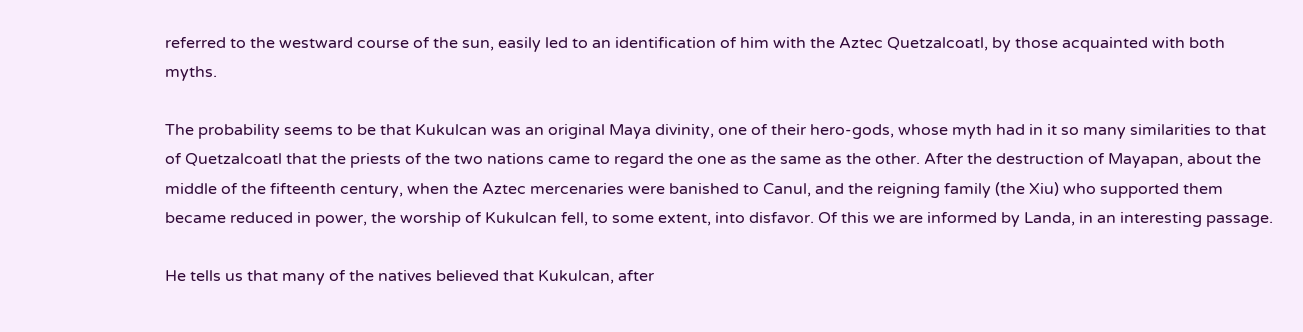referred to the westward course of the sun, easily led to an identification of him with the Aztec Quetzalcoatl, by those acquainted with both myths.

The probability seems to be that Kukulcan was an original Maya divinity, one of their hero-gods, whose myth had in it so many similarities to that of Quetzalcoatl that the priests of the two nations came to regard the one as the same as the other. After the destruction of Mayapan, about the middle of the fifteenth century, when the Aztec mercenaries were banished to Canul, and the reigning family (the Xiu) who supported them became reduced in power, the worship of Kukulcan fell, to some extent, into disfavor. Of this we are informed by Landa, in an interesting passage.

He tells us that many of the natives believed that Kukulcan, after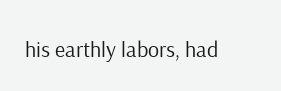his earthly labors, had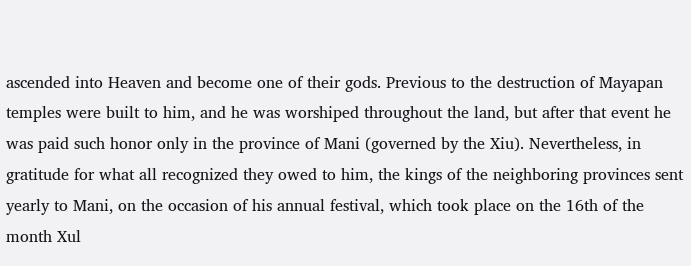ascended into Heaven and become one of their gods. Previous to the destruction of Mayapan temples were built to him, and he was worshiped throughout the land, but after that event he was paid such honor only in the province of Mani (governed by the Xiu). Nevertheless, in gratitude for what all recognized they owed to him, the kings of the neighboring provinces sent yearly to Mani, on the occasion of his annual festival, which took place on the 16th of the month Xul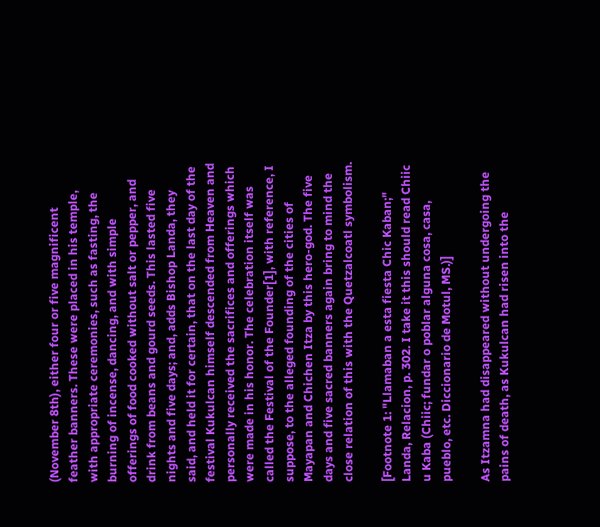(November 8th), either four or five magnificent feather banners. These were placed in his temple, with appropriate ceremonies, such as fasting, the burning of incense, dancing, and with simple offerings of food cooked without salt or pepper, and drink from beans and gourd seeds. This lasted five nights and five days; and, adds Bishop Landa, they said, and held it for certain, that on the last day of the festival Kukulcan himself descended from Heaven and personally received the sacrifices and offerings which were made in his honor. The celebration itself was called the Festival of the Founder[1], with reference, I suppose, to the alleged founding of the cities of Mayapan and Chichen Itza by this hero-god. The five days and five sacred banners again bring to mind the close relation of this with the Quetzalcoatl symbolism.

[Footnote 1: "Llamaban a esta fiesta Chic Kaban;" Landa, Relacion, p. 302. I take it this should read Chiic u Kaba (Chiic; fundar o poblar alguna cosa, casa, pueblo, etc. Diccionario de Motul, MS.)]

As Itzamna had disappeared without undergoing the pains of death, as Kukulcan had risen into the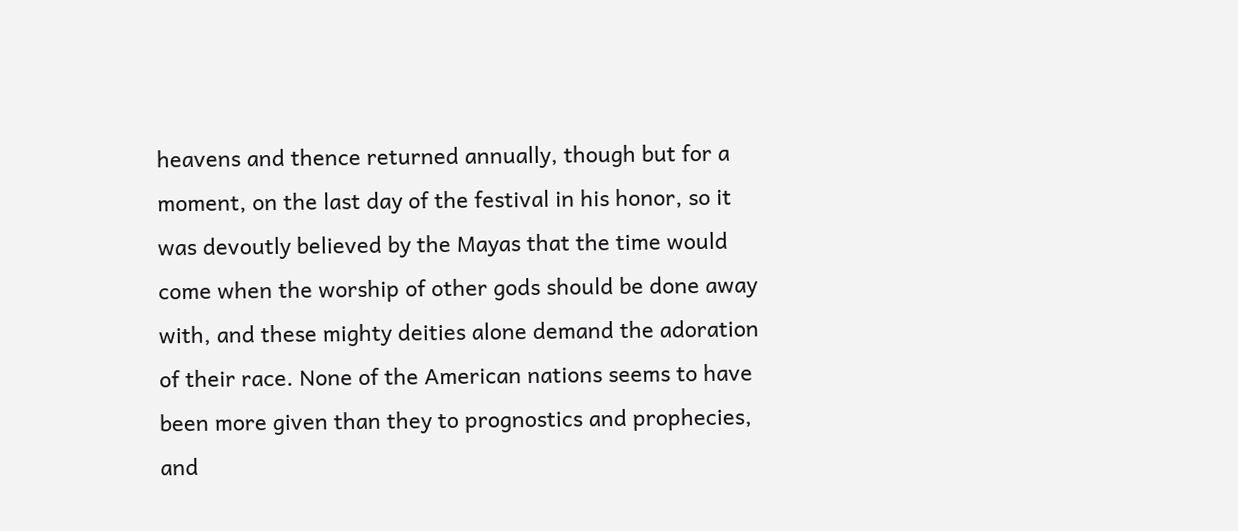heavens and thence returned annually, though but for a moment, on the last day of the festival in his honor, so it was devoutly believed by the Mayas that the time would come when the worship of other gods should be done away with, and these mighty deities alone demand the adoration of their race. None of the American nations seems to have been more given than they to prognostics and prophecies, and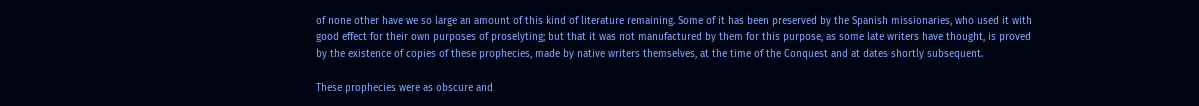of none other have we so large an amount of this kind of literature remaining. Some of it has been preserved by the Spanish missionaries, who used it with good effect for their own purposes of proselyting; but that it was not manufactured by them for this purpose, as some late writers have thought, is proved by the existence of copies of these prophecies, made by native writers themselves, at the time of the Conquest and at dates shortly subsequent.

These prophecies were as obscure and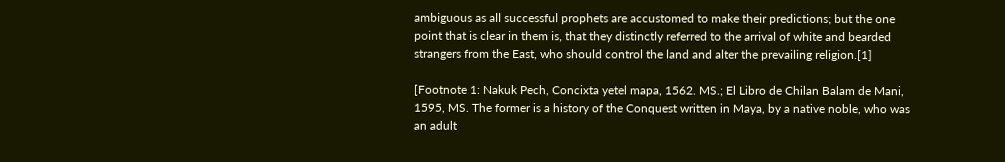ambiguous as all successful prophets are accustomed to make their predictions; but the one point that is clear in them is, that they distinctly referred to the arrival of white and bearded strangers from the East, who should control the land and alter the prevailing religion.[1]

[Footnote 1: Nakuk Pech, Concixta yetel mapa, 1562. MS.; El Libro de Chilan Balam de Mani, 1595, MS. The former is a history of the Conquest written in Maya, by a native noble, who was an adult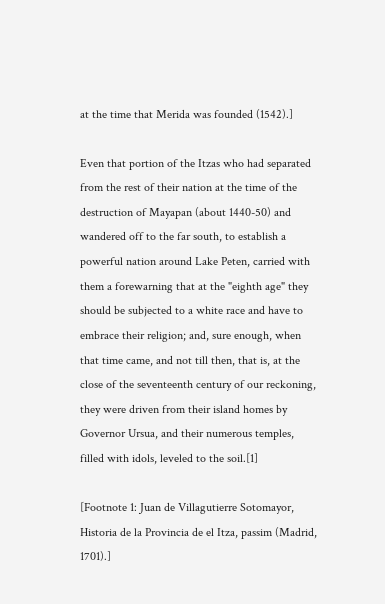at the time that Merida was founded (1542).]

Even that portion of the Itzas who had separated from the rest of their nation at the time of the destruction of Mayapan (about 1440-50) and wandered off to the far south, to establish a powerful nation around Lake Peten, carried with them a forewarning that at the "eighth age" they should be subjected to a white race and have to embrace their religion; and, sure enough, when that time came, and not till then, that is, at the close of the seventeenth century of our reckoning, they were driven from their island homes by Governor Ursua, and their numerous temples, filled with idols, leveled to the soil.[1]

[Footnote 1: Juan de Villagutierre Sotomayor, Historia de la Provincia de el Itza, passim (Madrid, 1701).]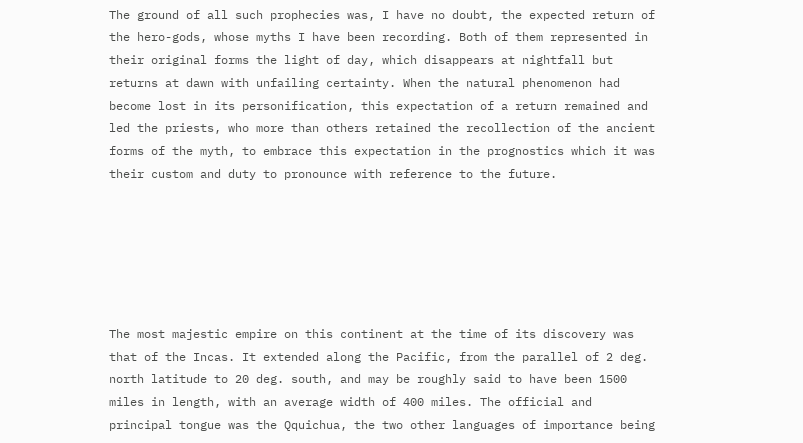The ground of all such prophecies was, I have no doubt, the expected return of the hero-gods, whose myths I have been recording. Both of them represented in their original forms the light of day, which disappears at nightfall but returns at dawn with unfailing certainty. When the natural phenomenon had become lost in its personification, this expectation of a return remained and led the priests, who more than others retained the recollection of the ancient forms of the myth, to embrace this expectation in the prognostics which it was their custom and duty to pronounce with reference to the future.






The most majestic empire on this continent at the time of its discovery was that of the Incas. It extended along the Pacific, from the parallel of 2 deg. north latitude to 20 deg. south, and may be roughly said to have been 1500 miles in length, with an average width of 400 miles. The official and principal tongue was the Qquichua, the two other languages of importance being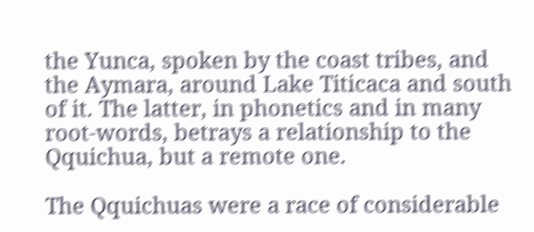the Yunca, spoken by the coast tribes, and the Aymara, around Lake Titicaca and south of it. The latter, in phonetics and in many root-words, betrays a relationship to the Qquichua, but a remote one.

The Qquichuas were a race of considerable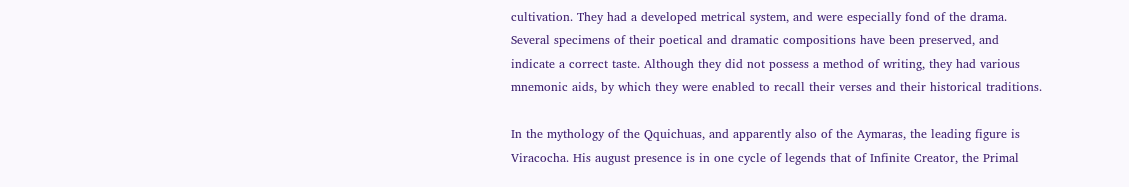cultivation. They had a developed metrical system, and were especially fond of the drama. Several specimens of their poetical and dramatic compositions have been preserved, and indicate a correct taste. Although they did not possess a method of writing, they had various mnemonic aids, by which they were enabled to recall their verses and their historical traditions.

In the mythology of the Qquichuas, and apparently also of the Aymaras, the leading figure is Viracocha. His august presence is in one cycle of legends that of Infinite Creator, the Primal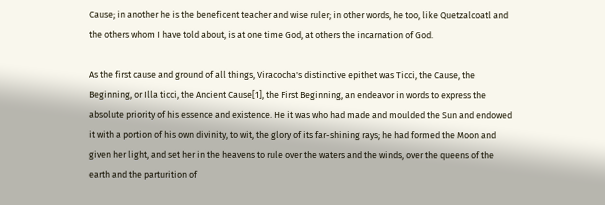Cause; in another he is the beneficent teacher and wise ruler; in other words, he too, like Quetzalcoatl and the others whom I have told about, is at one time God, at others the incarnation of God.

As the first cause and ground of all things, Viracocha's distinctive epithet was Ticci, the Cause, the Beginning, or Illa ticci, the Ancient Cause[1], the First Beginning, an endeavor in words to express the absolute priority of his essence and existence. He it was who had made and moulded the Sun and endowed it with a portion of his own divinity, to wit, the glory of its far-shining rays; he had formed the Moon and given her light, and set her in the heavens to rule over the waters and the winds, over the queens of the earth and the parturition of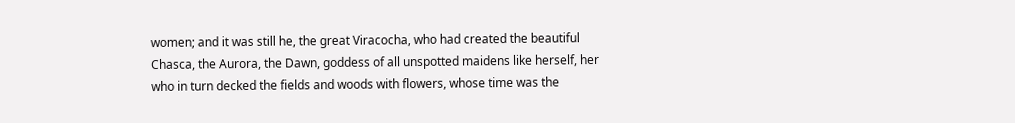women; and it was still he, the great Viracocha, who had created the beautiful Chasca, the Aurora, the Dawn, goddess of all unspotted maidens like herself, her who in turn decked the fields and woods with flowers, whose time was the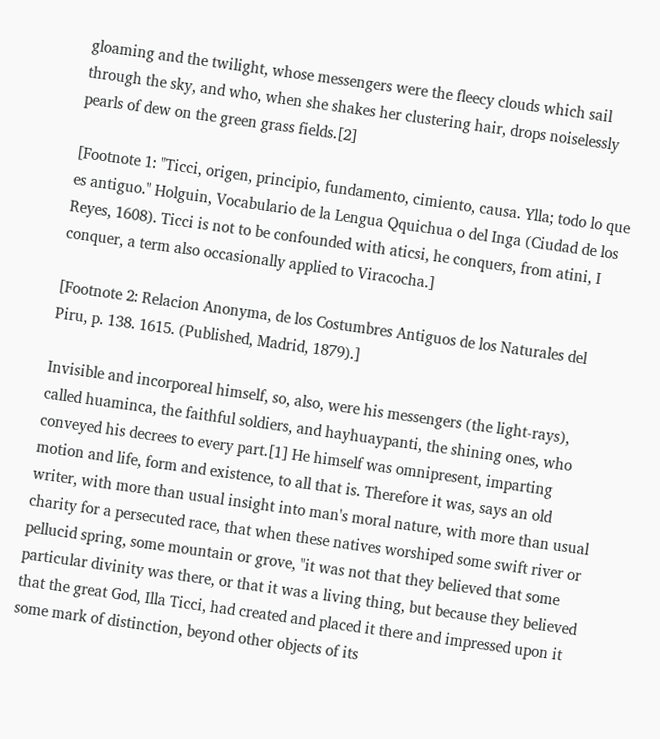gloaming and the twilight, whose messengers were the fleecy clouds which sail through the sky, and who, when she shakes her clustering hair, drops noiselessly pearls of dew on the green grass fields.[2]

[Footnote 1: "Ticci, origen, principio, fundamento, cimiento, causa. Ylla; todo lo que es antiguo." Holguin, Vocabulario de la Lengua Qquichua o del Inga (Ciudad de los Reyes, 1608). Ticci is not to be confounded with aticsi, he conquers, from atini, I conquer, a term also occasionally applied to Viracocha.]

[Footnote 2: Relacion Anonyma, de los Costumbres Antiguos de los Naturales del Piru, p. 138. 1615. (Published, Madrid, 1879).]

Invisible and incorporeal himself, so, also, were his messengers (the light-rays), called huaminca, the faithful soldiers, and hayhuaypanti, the shining ones, who conveyed his decrees to every part.[1] He himself was omnipresent, imparting motion and life, form and existence, to all that is. Therefore it was, says an old writer, with more than usual insight into man's moral nature, with more than usual charity for a persecuted race, that when these natives worshiped some swift river or pellucid spring, some mountain or grove, "it was not that they believed that some particular divinity was there, or that it was a living thing, but because they believed that the great God, Illa Ticci, had created and placed it there and impressed upon it some mark of distinction, beyond other objects of its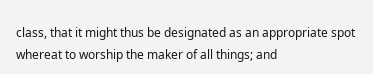class, that it might thus be designated as an appropriate spot whereat to worship the maker of all things; and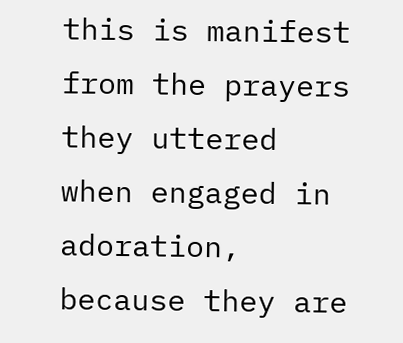this is manifest from the prayers they uttered when engaged in adoration, because they are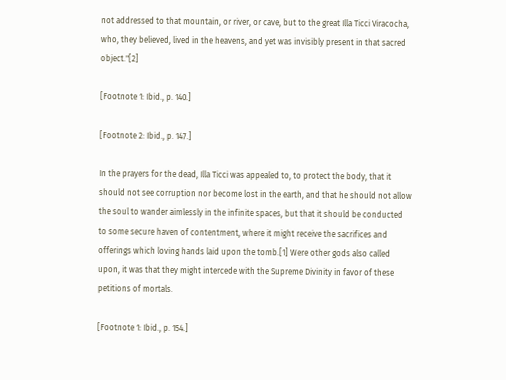not addressed to that mountain, or river, or cave, but to the great Illa Ticci Viracocha, who, they believed, lived in the heavens, and yet was invisibly present in that sacred object."[2]

[Footnote 1: Ibid., p. 140.]

[Footnote 2: Ibid., p. 147.]

In the prayers for the dead, Illa Ticci was appealed to, to protect the body, that it should not see corruption nor become lost in the earth, and that he should not allow the soul to wander aimlessly in the infinite spaces, but that it should be conducted to some secure haven of contentment, where it might receive the sacrifices and offerings which loving hands laid upon the tomb.[1] Were other gods also called upon, it was that they might intercede with the Supreme Divinity in favor of these petitions of mortals.

[Footnote 1: Ibid., p. 154.]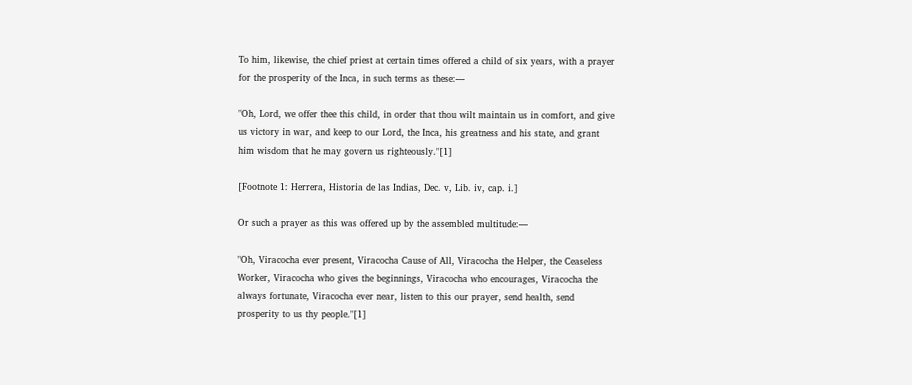To him, likewise, the chief priest at certain times offered a child of six years, with a prayer for the prosperity of the Inca, in such terms as these:—

"Oh, Lord, we offer thee this child, in order that thou wilt maintain us in comfort, and give us victory in war, and keep to our Lord, the Inca, his greatness and his state, and grant him wisdom that he may govern us righteously."[1]

[Footnote 1: Herrera, Historia de las Indias, Dec. v, Lib. iv, cap. i.]

Or such a prayer as this was offered up by the assembled multitude:—

"Oh, Viracocha ever present, Viracocha Cause of All, Viracocha the Helper, the Ceaseless Worker, Viracocha who gives the beginnings, Viracocha who encourages, Viracocha the always fortunate, Viracocha ever near, listen to this our prayer, send health, send prosperity to us thy people."[1]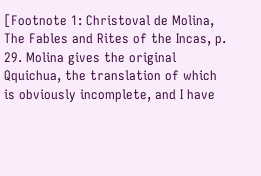[Footnote 1: Christoval de Molina, The Fables and Rites of the Incas, p. 29. Molina gives the original Qquichua, the translation of which is obviously incomplete, and I have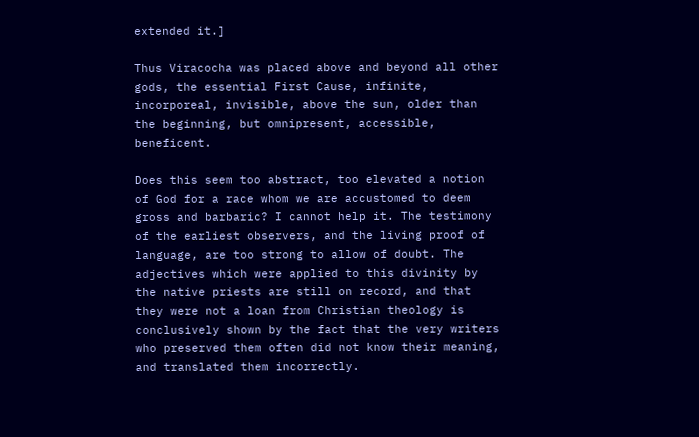extended it.]

Thus Viracocha was placed above and beyond all other gods, the essential First Cause, infinite, incorporeal, invisible, above the sun, older than the beginning, but omnipresent, accessible, beneficent.

Does this seem too abstract, too elevated a notion of God for a race whom we are accustomed to deem gross and barbaric? I cannot help it. The testimony of the earliest observers, and the living proof of language, are too strong to allow of doubt. The adjectives which were applied to this divinity by the native priests are still on record, and that they were not a loan from Christian theology is conclusively shown by the fact that the very writers who preserved them often did not know their meaning, and translated them incorrectly.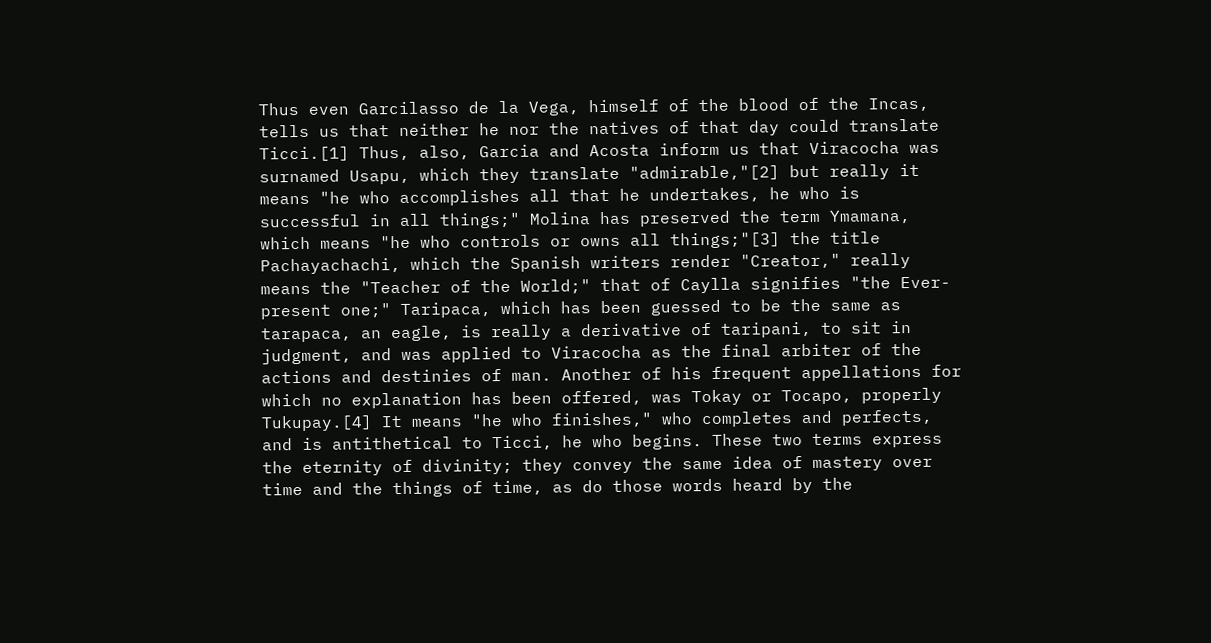Thus even Garcilasso de la Vega, himself of the blood of the Incas, tells us that neither he nor the natives of that day could translate Ticci.[1] Thus, also, Garcia and Acosta inform us that Viracocha was surnamed Usapu, which they translate "admirable,"[2] but really it means "he who accomplishes all that he undertakes, he who is successful in all things;" Molina has preserved the term Ymamana, which means "he who controls or owns all things;"[3] the title Pachayachachi, which the Spanish writers render "Creator," really means the "Teacher of the World;" that of Caylla signifies "the Ever-present one;" Taripaca, which has been guessed to be the same as tarapaca, an eagle, is really a derivative of taripani, to sit in judgment, and was applied to Viracocha as the final arbiter of the actions and destinies of man. Another of his frequent appellations for which no explanation has been offered, was Tokay or Tocapo, properly Tukupay.[4] It means "he who finishes," who completes and perfects, and is antithetical to Ticci, he who begins. These two terms express the eternity of divinity; they convey the same idea of mastery over time and the things of time, as do those words heard by the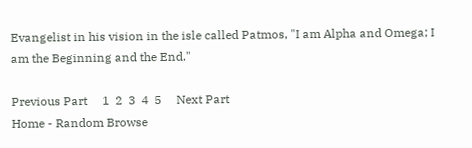Evangelist in his vision in the isle called Patmos, "I am Alpha and Omega; I am the Beginning and the End."

Previous Part     1  2  3  4  5     Next Part
Home - Random Browse